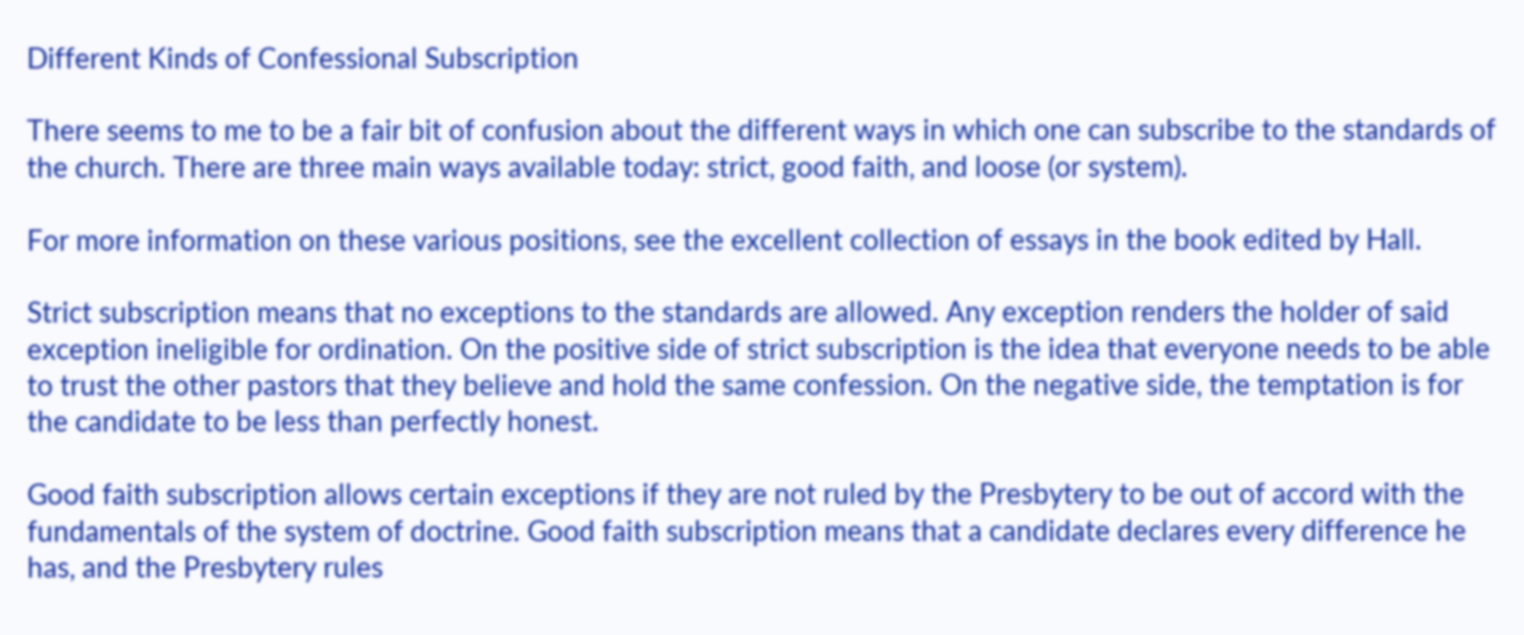Different Kinds of Confessional Subscription

There seems to me to be a fair bit of confusion about the different ways in which one can subscribe to the standards of the church. There are three main ways available today: strict, good faith, and loose (or system).

For more information on these various positions, see the excellent collection of essays in the book edited by Hall.

Strict subscription means that no exceptions to the standards are allowed. Any exception renders the holder of said exception ineligible for ordination. On the positive side of strict subscription is the idea that everyone needs to be able to trust the other pastors that they believe and hold the same confession. On the negative side, the temptation is for the candidate to be less than perfectly honest.

Good faith subscription allows certain exceptions if they are not ruled by the Presbytery to be out of accord with the fundamentals of the system of doctrine. Good faith subscription means that a candidate declares every difference he has, and the Presbytery rules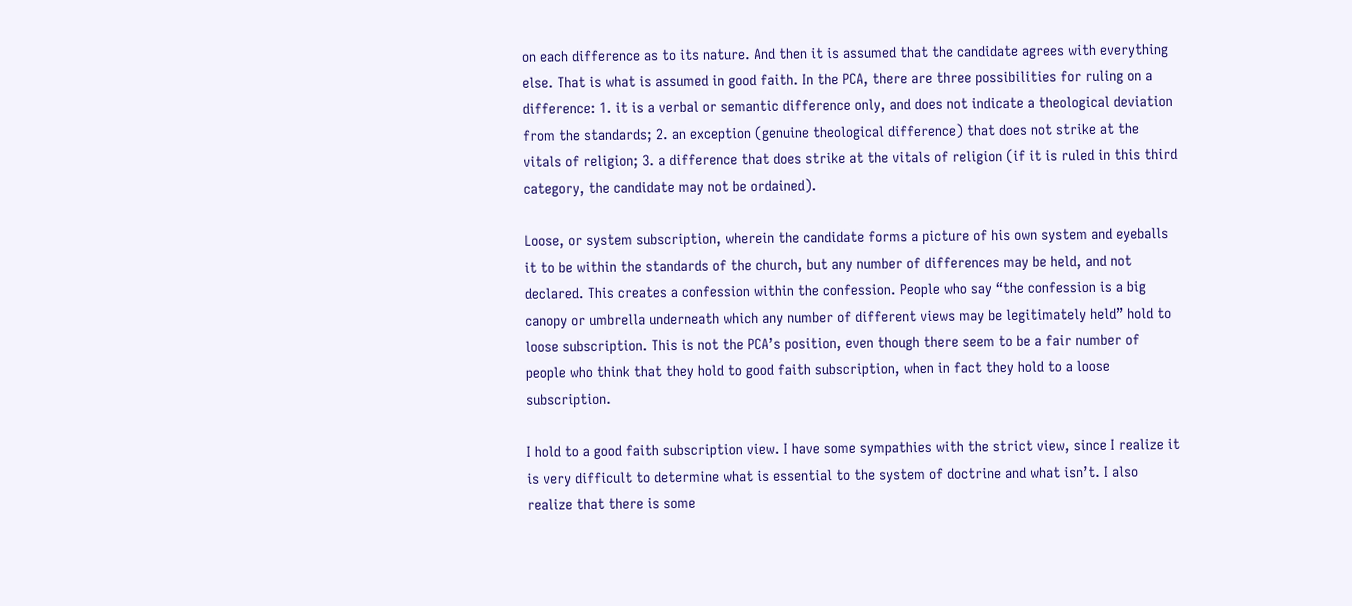on each difference as to its nature. And then it is assumed that the candidate agrees with everything else. That is what is assumed in good faith. In the PCA, there are three possibilities for ruling on a difference: 1. it is a verbal or semantic difference only, and does not indicate a theological deviation from the standards; 2. an exception (genuine theological difference) that does not strike at the vitals of religion; 3. a difference that does strike at the vitals of religion (if it is ruled in this third category, the candidate may not be ordained).

Loose, or system subscription, wherein the candidate forms a picture of his own system and eyeballs it to be within the standards of the church, but any number of differences may be held, and not declared. This creates a confession within the confession. People who say “the confession is a big canopy or umbrella underneath which any number of different views may be legitimately held” hold to loose subscription. This is not the PCA’s position, even though there seem to be a fair number of people who think that they hold to good faith subscription, when in fact they hold to a loose subscription.

I hold to a good faith subscription view. I have some sympathies with the strict view, since I realize it is very difficult to determine what is essential to the system of doctrine and what isn’t. I also realize that there is some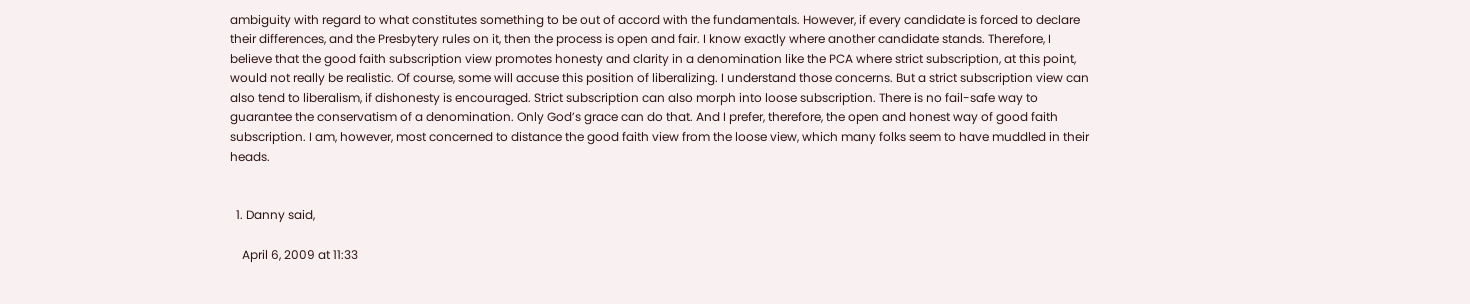ambiguity with regard to what constitutes something to be out of accord with the fundamentals. However, if every candidate is forced to declare their differences, and the Presbytery rules on it, then the process is open and fair. I know exactly where another candidate stands. Therefore, I believe that the good faith subscription view promotes honesty and clarity in a denomination like the PCA where strict subscription, at this point, would not really be realistic. Of course, some will accuse this position of liberalizing. I understand those concerns. But a strict subscription view can also tend to liberalism, if dishonesty is encouraged. Strict subscription can also morph into loose subscription. There is no fail-safe way to guarantee the conservatism of a denomination. Only God’s grace can do that. And I prefer, therefore, the open and honest way of good faith subscription. I am, however, most concerned to distance the good faith view from the loose view, which many folks seem to have muddled in their heads.


  1. Danny said,

    April 6, 2009 at 11:33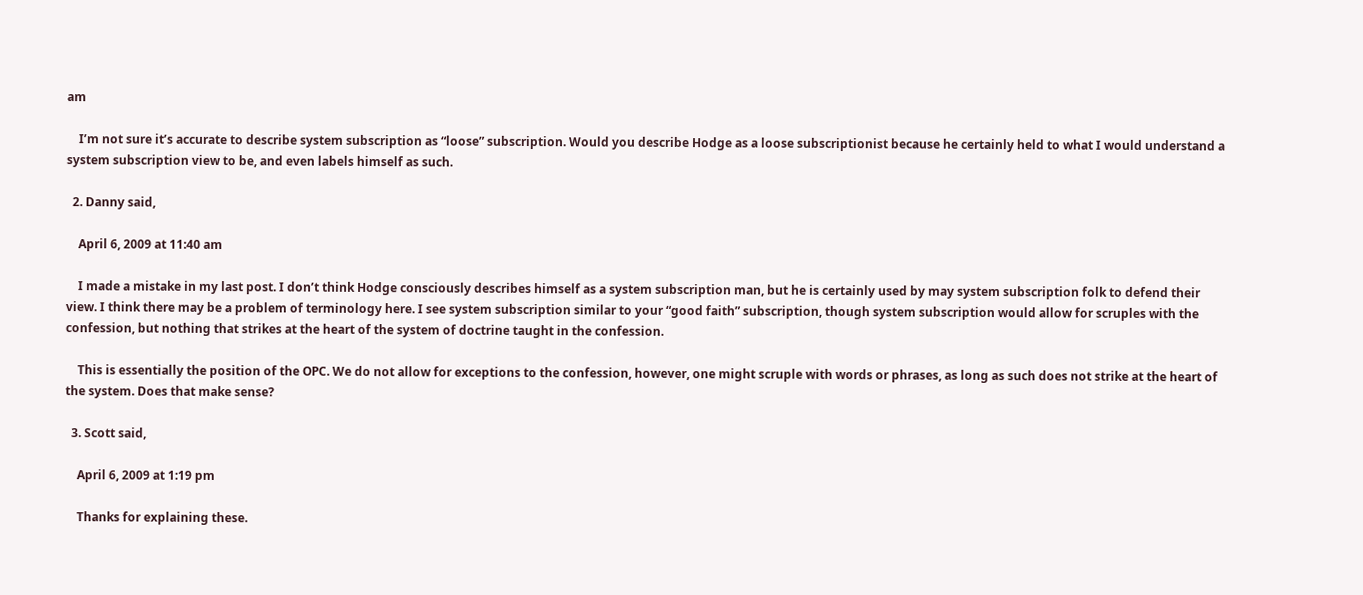am

    I’m not sure it’s accurate to describe system subscription as “loose” subscription. Would you describe Hodge as a loose subscriptionist because he certainly held to what I would understand a system subscription view to be, and even labels himself as such.

  2. Danny said,

    April 6, 2009 at 11:40 am

    I made a mistake in my last post. I don’t think Hodge consciously describes himself as a system subscription man, but he is certainly used by may system subscription folk to defend their view. I think there may be a problem of terminology here. I see system subscription similar to your “good faith” subscription, though system subscription would allow for scruples with the confession, but nothing that strikes at the heart of the system of doctrine taught in the confession.

    This is essentially the position of the OPC. We do not allow for exceptions to the confession, however, one might scruple with words or phrases, as long as such does not strike at the heart of the system. Does that make sense?

  3. Scott said,

    April 6, 2009 at 1:19 pm

    Thanks for explaining these.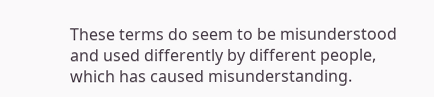These terms do seem to be misunderstood and used differently by different people, which has caused misunderstanding.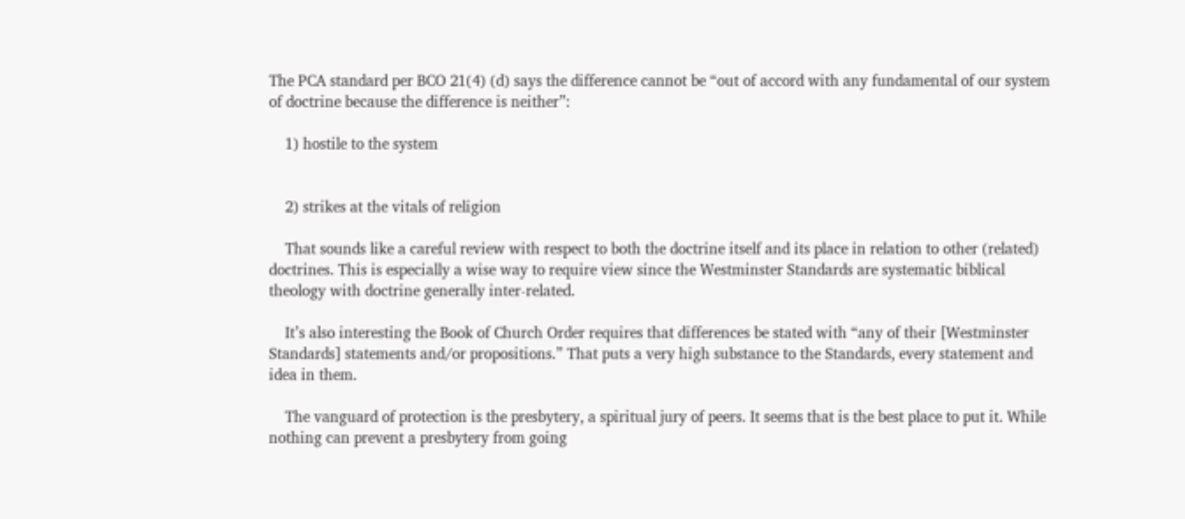The PCA standard per BCO 21(4) (d) says the difference cannot be “out of accord with any fundamental of our system of doctrine because the difference is neither”:

    1) hostile to the system


    2) strikes at the vitals of religion

    That sounds like a careful review with respect to both the doctrine itself and its place in relation to other (related) doctrines. This is especially a wise way to require view since the Westminster Standards are systematic biblical theology with doctrine generally inter-related.

    It’s also interesting the Book of Church Order requires that differences be stated with “any of their [Westminster Standards] statements and/or propositions.” That puts a very high substance to the Standards, every statement and idea in them.

    The vanguard of protection is the presbytery, a spiritual jury of peers. It seems that is the best place to put it. While nothing can prevent a presbytery from going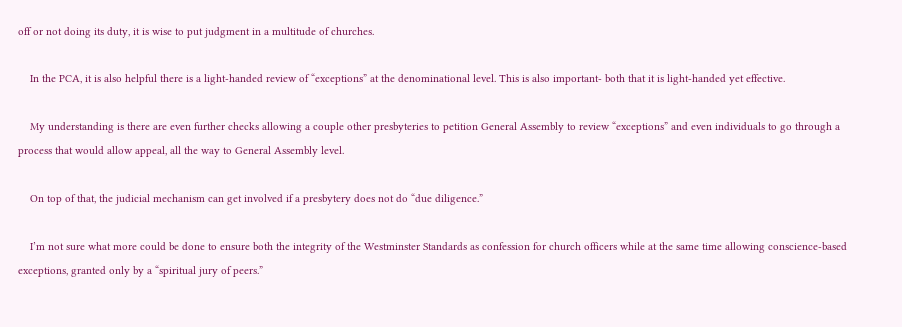off or not doing its duty, it is wise to put judgment in a multitude of churches.

    In the PCA, it is also helpful there is a light-handed review of “exceptions” at the denominational level. This is also important- both that it is light-handed yet effective.

    My understanding is there are even further checks allowing a couple other presbyteries to petition General Assembly to review “exceptions” and even individuals to go through a process that would allow appeal, all the way to General Assembly level.

    On top of that, the judicial mechanism can get involved if a presbytery does not do “due diligence.”

    I’m not sure what more could be done to ensure both the integrity of the Westminster Standards as confession for church officers while at the same time allowing conscience-based exceptions, granted only by a “spiritual jury of peers.”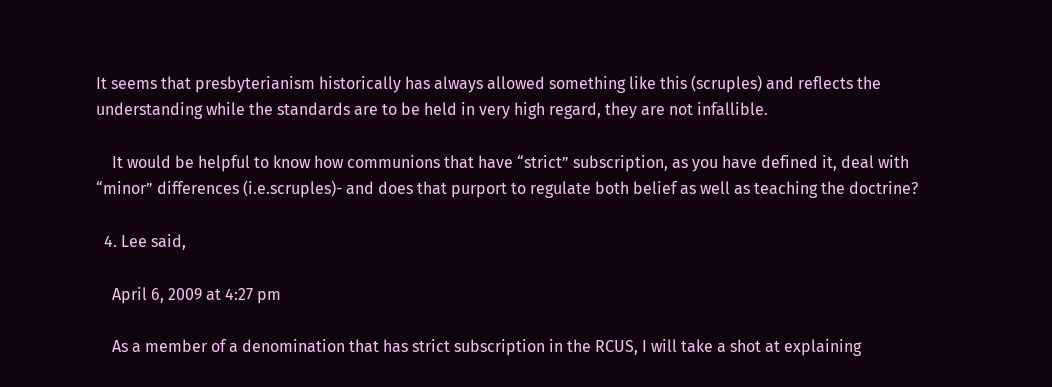It seems that presbyterianism historically has always allowed something like this (scruples) and reflects the understanding while the standards are to be held in very high regard, they are not infallible.

    It would be helpful to know how communions that have “strict” subscription, as you have defined it, deal with “minor” differences (i.e.scruples)- and does that purport to regulate both belief as well as teaching the doctrine?

  4. Lee said,

    April 6, 2009 at 4:27 pm

    As a member of a denomination that has strict subscription in the RCUS, I will take a shot at explaining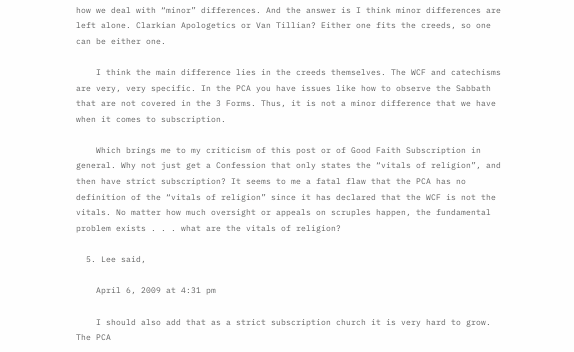how we deal with “minor” differences. And the answer is I think minor differences are left alone. Clarkian Apologetics or Van Tillian? Either one fits the creeds, so one can be either one.

    I think the main difference lies in the creeds themselves. The WCF and catechisms are very, very specific. In the PCA you have issues like how to observe the Sabbath that are not covered in the 3 Forms. Thus, it is not a minor difference that we have when it comes to subscription.

    Which brings me to my criticism of this post or of Good Faith Subscription in general. Why not just get a Confession that only states the “vitals of religion”, and then have strict subscription? It seems to me a fatal flaw that the PCA has no definition of the “vitals of religion” since it has declared that the WCF is not the vitals. No matter how much oversight or appeals on scruples happen, the fundamental problem exists . . . what are the vitals of religion?

  5. Lee said,

    April 6, 2009 at 4:31 pm

    I should also add that as a strict subscription church it is very hard to grow. The PCA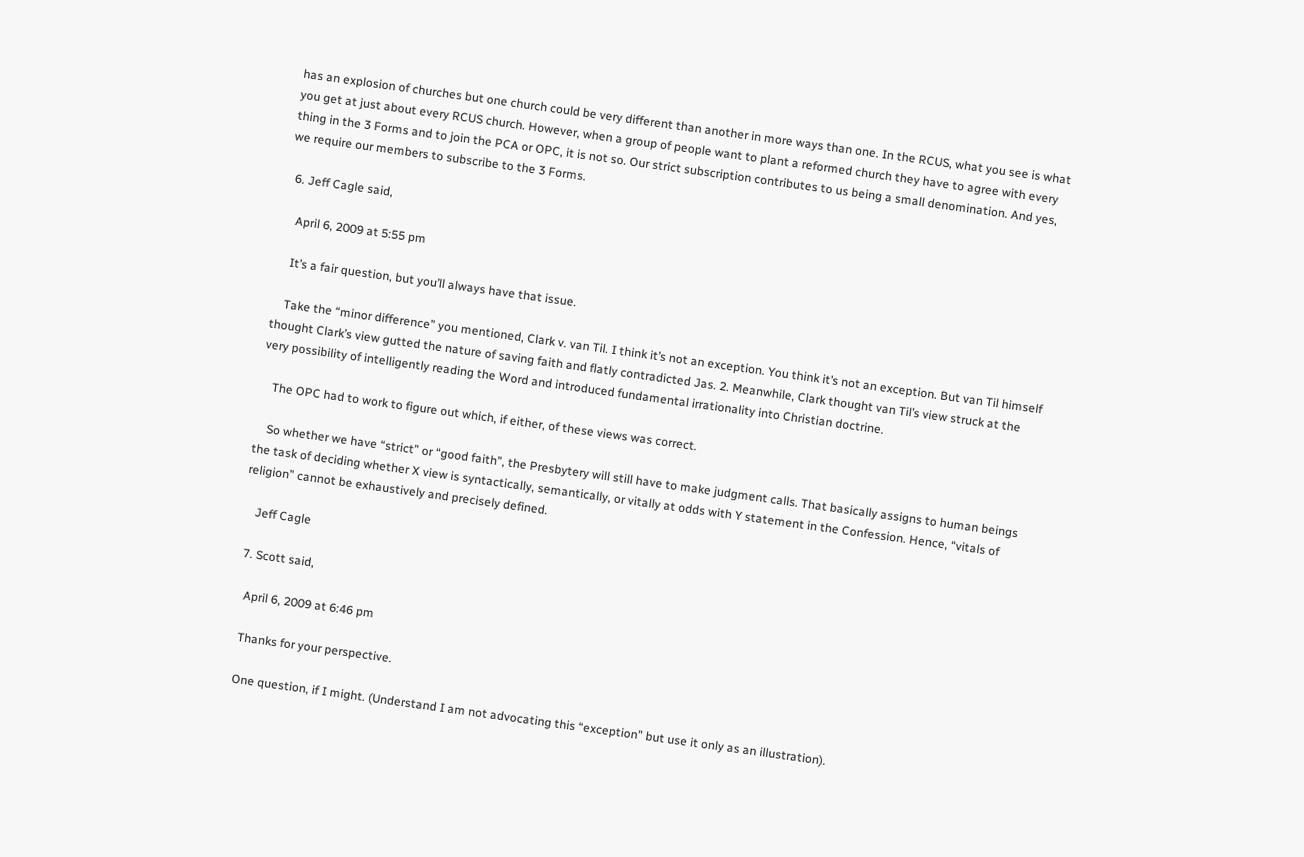has an explosion of churches but one church could be very different than another in more ways than one. In the RCUS, what you see is what you get at just about every RCUS church. However, when a group of people want to plant a reformed church they have to agree with every thing in the 3 Forms and to join the PCA or OPC, it is not so. Our strict subscription contributes to us being a small denomination. And yes, we require our members to subscribe to the 3 Forms.

  6. Jeff Cagle said,

    April 6, 2009 at 5:55 pm

    It’s a fair question, but you’ll always have that issue.

    Take the “minor difference” you mentioned, Clark v. van Til. I think it’s not an exception. You think it’s not an exception. But van Til himself thought Clark’s view gutted the nature of saving faith and flatly contradicted Jas. 2. Meanwhile, Clark thought van Til’s view struck at the very possibility of intelligently reading the Word and introduced fundamental irrationality into Christian doctrine.

    The OPC had to work to figure out which, if either, of these views was correct.

    So whether we have “strict” or “good faith”, the Presbytery will still have to make judgment calls. That basically assigns to human beings the task of deciding whether X view is syntactically, semantically, or vitally at odds with Y statement in the Confession. Hence, “vitals of religion” cannot be exhaustively and precisely defined.

    Jeff Cagle

  7. Scott said,

    April 6, 2009 at 6:46 pm

    Thanks for your perspective.

    One question, if I might. (Understand I am not advocating this “exception” but use it only as an illustration).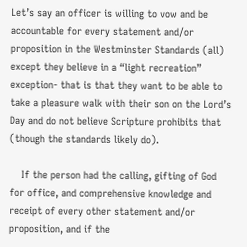Let’s say an officer is willing to vow and be accountable for every statement and/or proposition in the Westminster Standards (all) except they believe in a “light recreation” exception- that is that they want to be able to take a pleasure walk with their son on the Lord’s Day and do not believe Scripture prohibits that (though the standards likely do).

    If the person had the calling, gifting of God for office, and comprehensive knowledge and receipt of every other statement and/or proposition, and if the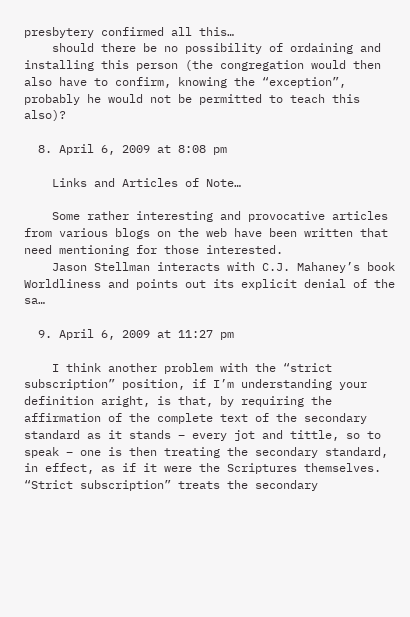presbytery confirmed all this…
    should there be no possibility of ordaining and installing this person (the congregation would then also have to confirm, knowing the “exception”, probably he would not be permitted to teach this also)?

  8. April 6, 2009 at 8:08 pm

    Links and Articles of Note…

    Some rather interesting and provocative articles from various blogs on the web have been written that need mentioning for those interested.
    Jason Stellman interacts with C.J. Mahaney’s book Worldliness and points out its explicit denial of the sa…

  9. April 6, 2009 at 11:27 pm

    I think another problem with the “strict subscription” position, if I’m understanding your definition aright, is that, by requiring the affirmation of the complete text of the secondary standard as it stands – every jot and tittle, so to speak – one is then treating the secondary standard, in effect, as if it were the Scriptures themselves. “Strict subscription” treats the secondary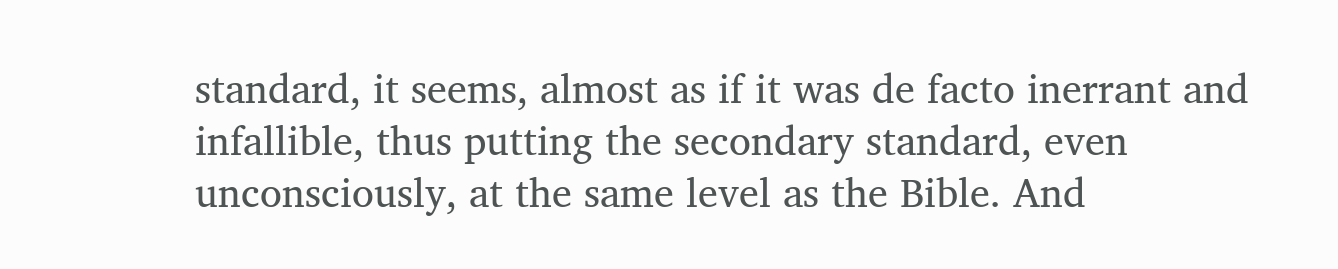standard, it seems, almost as if it was de facto inerrant and infallible, thus putting the secondary standard, even unconsciously, at the same level as the Bible. And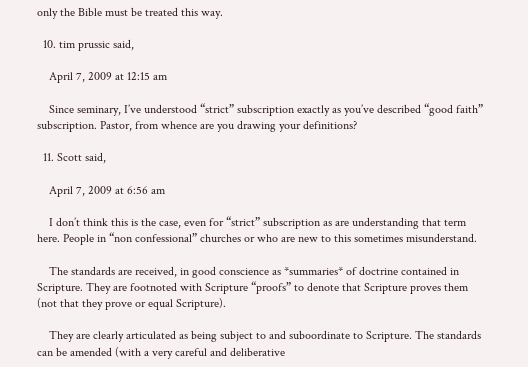only the Bible must be treated this way.

  10. tim prussic said,

    April 7, 2009 at 12:15 am

    Since seminary, I’ve understood “strict” subscription exactly as you’ve described “good faith” subscription. Pastor, from whence are you drawing your definitions?

  11. Scott said,

    April 7, 2009 at 6:56 am

    I don’t think this is the case, even for “strict” subscription as are understanding that term here. People in “non confessional” churches or who are new to this sometimes misunderstand.

    The standards are received, in good conscience as *summaries* of doctrine contained in Scripture. They are footnoted with Scripture “proofs” to denote that Scripture proves them (not that they prove or equal Scripture).

    They are clearly articulated as being subject to and suboordinate to Scripture. The standards can be amended (with a very careful and deliberative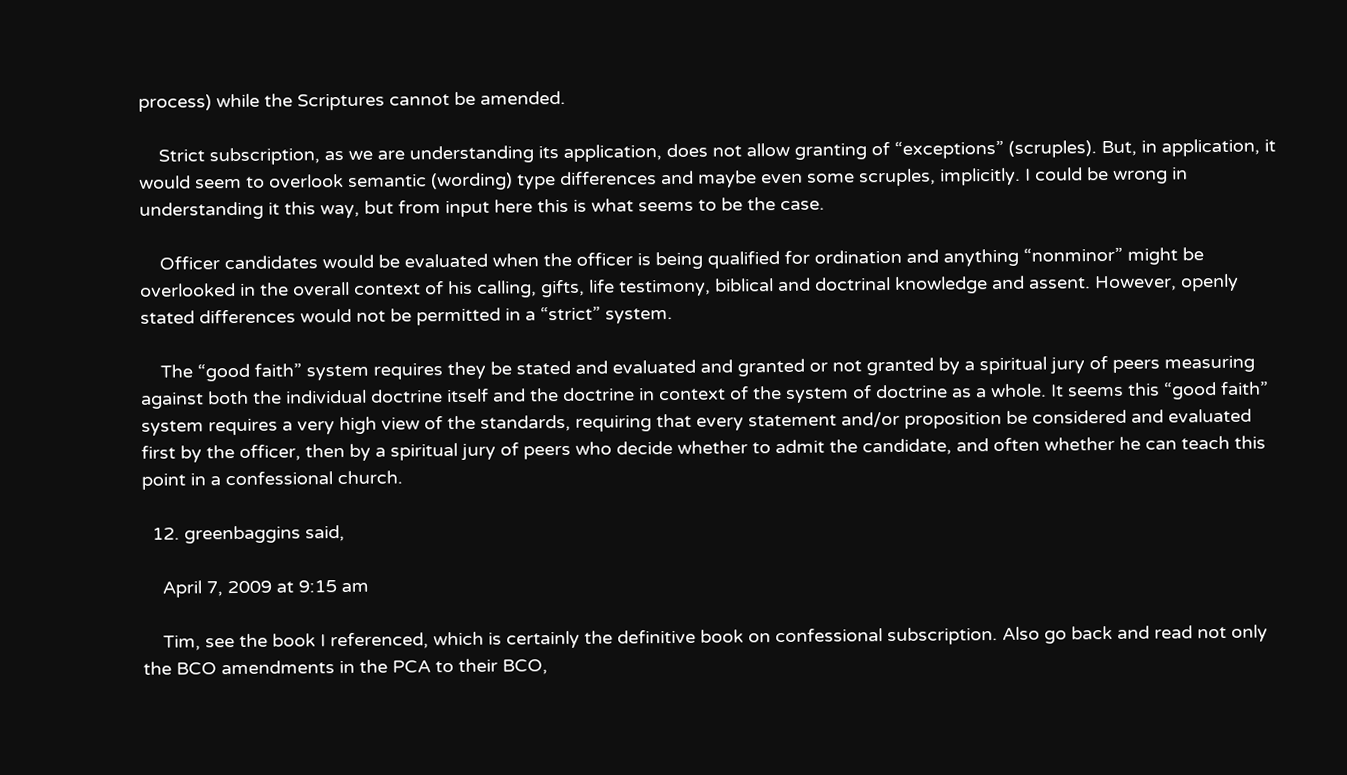process) while the Scriptures cannot be amended.

    Strict subscription, as we are understanding its application, does not allow granting of “exceptions” (scruples). But, in application, it would seem to overlook semantic (wording) type differences and maybe even some scruples, implicitly. I could be wrong in understanding it this way, but from input here this is what seems to be the case.

    Officer candidates would be evaluated when the officer is being qualified for ordination and anything “nonminor” might be overlooked in the overall context of his calling, gifts, life testimony, biblical and doctrinal knowledge and assent. However, openly stated differences would not be permitted in a “strict” system.

    The “good faith” system requires they be stated and evaluated and granted or not granted by a spiritual jury of peers measuring against both the individual doctrine itself and the doctrine in context of the system of doctrine as a whole. It seems this “good faith” system requires a very high view of the standards, requiring that every statement and/or proposition be considered and evaluated first by the officer, then by a spiritual jury of peers who decide whether to admit the candidate, and often whether he can teach this point in a confessional church.

  12. greenbaggins said,

    April 7, 2009 at 9:15 am

    Tim, see the book I referenced, which is certainly the definitive book on confessional subscription. Also go back and read not only the BCO amendments in the PCA to their BCO,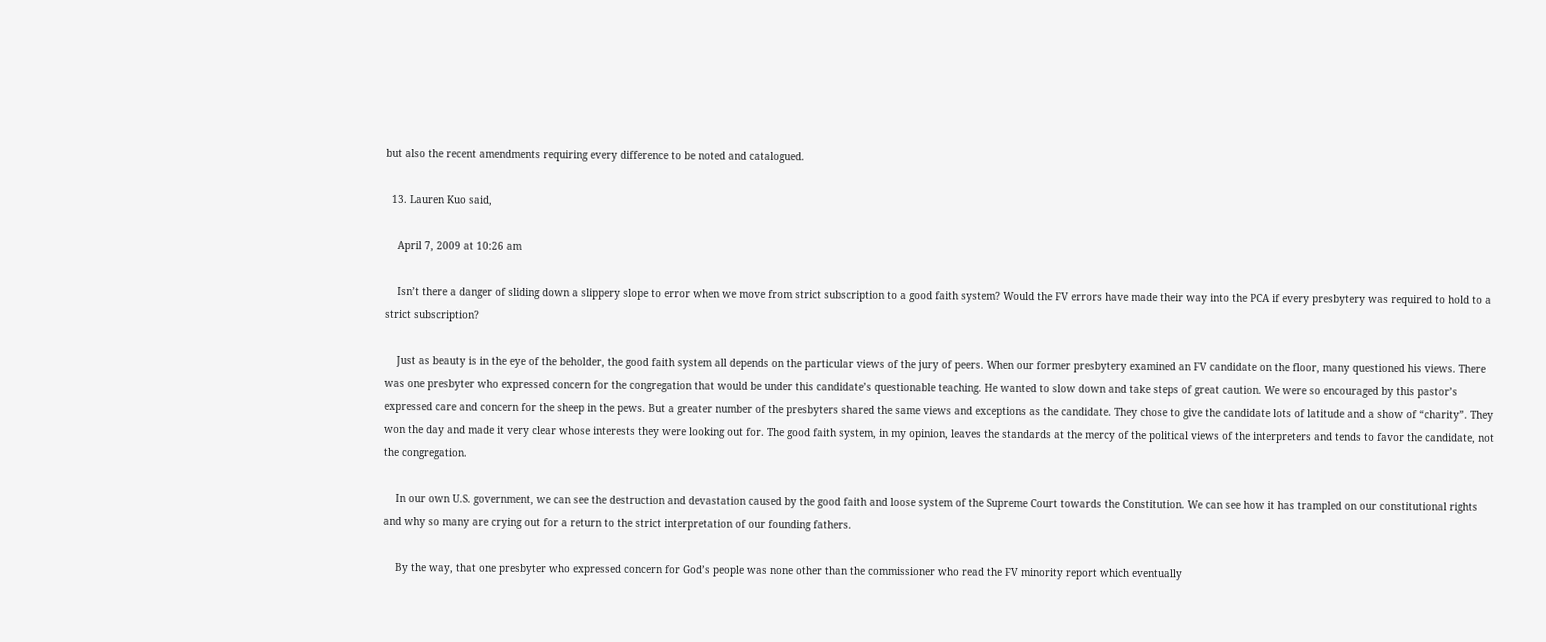but also the recent amendments requiring every difference to be noted and catalogued.

  13. Lauren Kuo said,

    April 7, 2009 at 10:26 am

    Isn’t there a danger of sliding down a slippery slope to error when we move from strict subscription to a good faith system? Would the FV errors have made their way into the PCA if every presbytery was required to hold to a strict subscription?

    Just as beauty is in the eye of the beholder, the good faith system all depends on the particular views of the jury of peers. When our former presbytery examined an FV candidate on the floor, many questioned his views. There was one presbyter who expressed concern for the congregation that would be under this candidate’s questionable teaching. He wanted to slow down and take steps of great caution. We were so encouraged by this pastor’s expressed care and concern for the sheep in the pews. But a greater number of the presbyters shared the same views and exceptions as the candidate. They chose to give the candidate lots of latitude and a show of “charity”. They won the day and made it very clear whose interests they were looking out for. The good faith system, in my opinion, leaves the standards at the mercy of the political views of the interpreters and tends to favor the candidate, not the congregation.

    In our own U.S. government, we can see the destruction and devastation caused by the good faith and loose system of the Supreme Court towards the Constitution. We can see how it has trampled on our constitutional rights and why so many are crying out for a return to the strict interpretation of our founding fathers.

    By the way, that one presbyter who expressed concern for God’s people was none other than the commissioner who read the FV minority report which eventually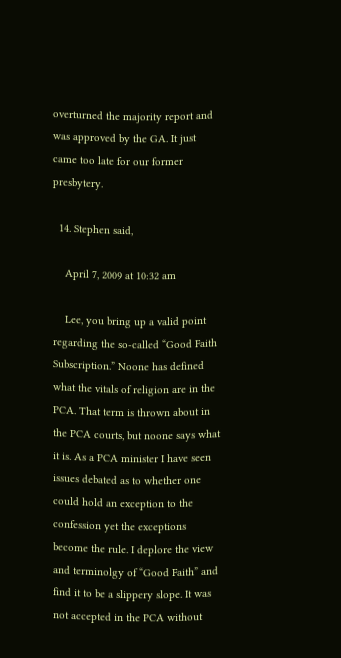overturned the majority report and was approved by the GA. It just came too late for our former presbytery.

  14. Stephen said,

    April 7, 2009 at 10:32 am

    Lee, you bring up a valid point regarding the so-called “Good Faith Subscription.” Noone has defined what the vitals of religion are in the PCA. That term is thrown about in the PCA courts, but noone says what it is. As a PCA minister I have seen issues debated as to whether one could hold an exception to the confession yet the exceptions become the rule. I deplore the view and terminolgy of “Good Faith” and find it to be a slippery slope. It was not accepted in the PCA without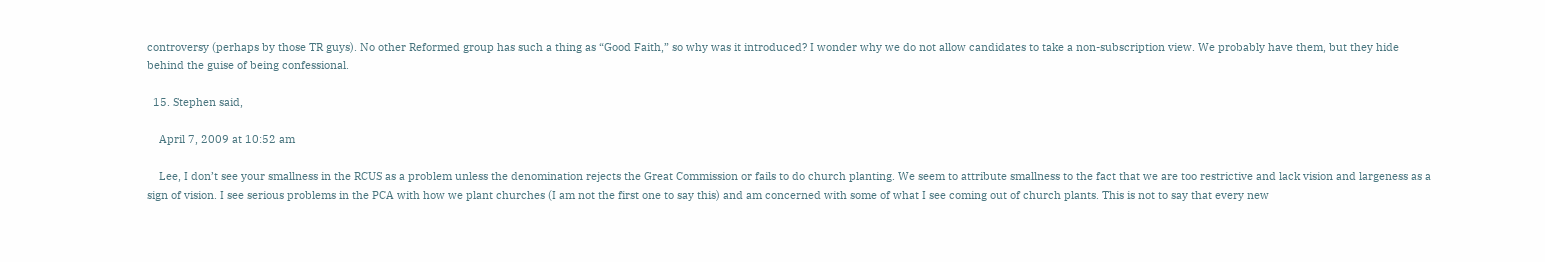controversy (perhaps by those TR guys). No other Reformed group has such a thing as “Good Faith,” so why was it introduced? I wonder why we do not allow candidates to take a non-subscription view. We probably have them, but they hide behind the guise of being confessional.

  15. Stephen said,

    April 7, 2009 at 10:52 am

    Lee, I don’t see your smallness in the RCUS as a problem unless the denomination rejects the Great Commission or fails to do church planting. We seem to attribute smallness to the fact that we are too restrictive and lack vision and largeness as a sign of vision. I see serious problems in the PCA with how we plant churches (I am not the first one to say this) and am concerned with some of what I see coming out of church plants. This is not to say that every new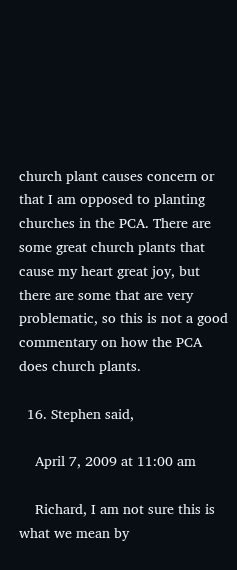church plant causes concern or that I am opposed to planting churches in the PCA. There are some great church plants that cause my heart great joy, but there are some that are very problematic, so this is not a good commentary on how the PCA does church plants.

  16. Stephen said,

    April 7, 2009 at 11:00 am

    Richard, I am not sure this is what we mean by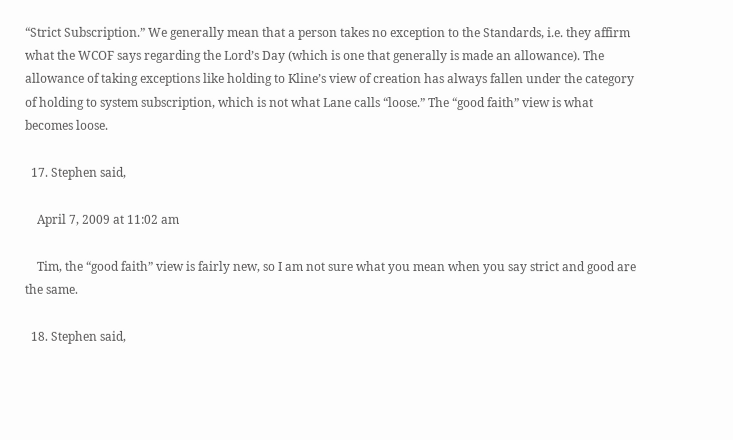“Strict Subscription.” We generally mean that a person takes no exception to the Standards, i.e. they affirm what the WCOF says regarding the Lord’s Day (which is one that generally is made an allowance). The allowance of taking exceptions like holding to Kline’s view of creation has always fallen under the category of holding to system subscription, which is not what Lane calls “loose.” The “good faith” view is what becomes loose.

  17. Stephen said,

    April 7, 2009 at 11:02 am

    Tim, the “good faith” view is fairly new, so I am not sure what you mean when you say strict and good are the same.

  18. Stephen said,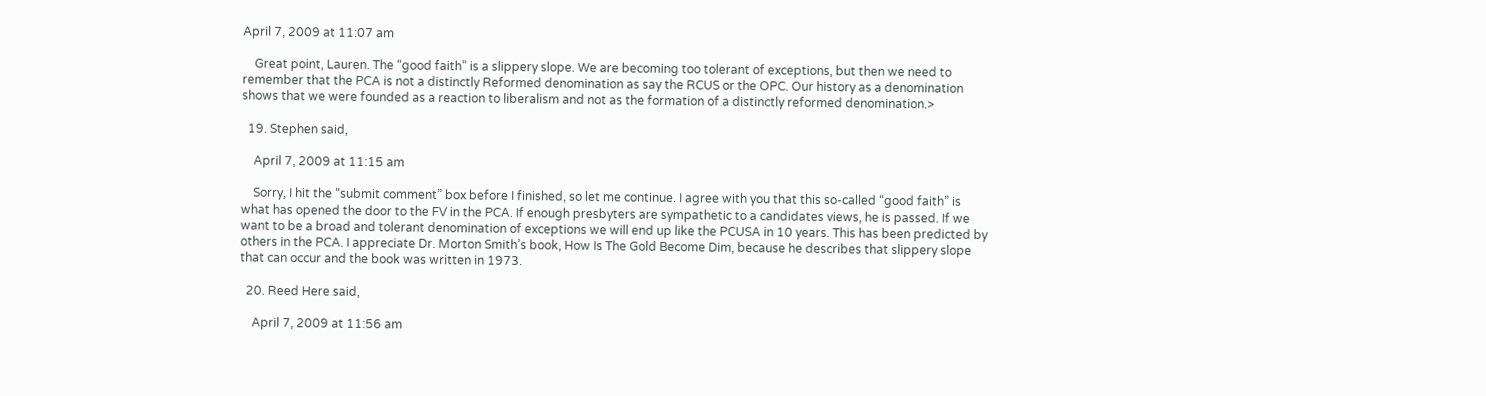April 7, 2009 at 11:07 am

    Great point, Lauren. The “good faith” is a slippery slope. We are becoming too tolerant of exceptions, but then we need to remember that the PCA is not a distinctly Reformed denomination as say the RCUS or the OPC. Our history as a denomination shows that we were founded as a reaction to liberalism and not as the formation of a distinctly reformed denomination.>

  19. Stephen said,

    April 7, 2009 at 11:15 am

    Sorry, I hit the “submit comment” box before I finished, so let me continue. I agree with you that this so-called “good faith” is what has opened the door to the FV in the PCA. If enough presbyters are sympathetic to a candidates views, he is passed. If we want to be a broad and tolerant denomination of exceptions we will end up like the PCUSA in 10 years. This has been predicted by others in the PCA. I appreciate Dr. Morton Smith’s book, How Is The Gold Become Dim, because he describes that slippery slope that can occur and the book was written in 1973.

  20. Reed Here said,

    April 7, 2009 at 11:56 am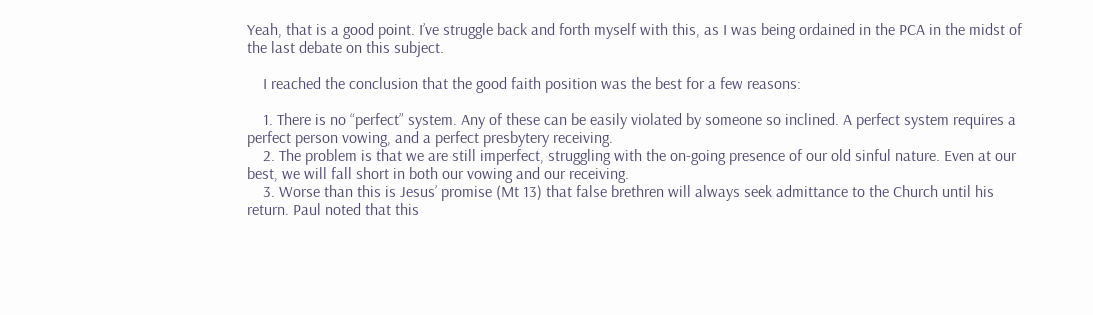Yeah, that is a good point. I’ve struggle back and forth myself with this, as I was being ordained in the PCA in the midst of the last debate on this subject.

    I reached the conclusion that the good faith position was the best for a few reasons:

    1. There is no “perfect” system. Any of these can be easily violated by someone so inclined. A perfect system requires a perfect person vowing, and a perfect presbytery receiving.
    2. The problem is that we are still imperfect, struggling with the on-going presence of our old sinful nature. Even at our best, we will fall short in both our vowing and our receiving.
    3. Worse than this is Jesus’ promise (Mt 13) that false brethren will always seek admittance to the Church until his return. Paul noted that this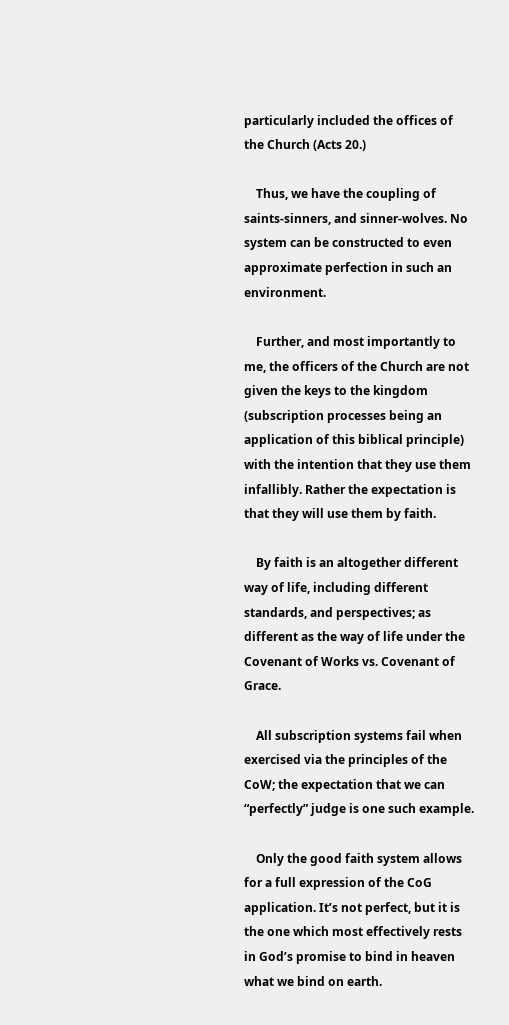particularly included the offices of the Church (Acts 20.)

    Thus, we have the coupling of saints-sinners, and sinner-wolves. No system can be constructed to even approximate perfection in such an environment.

    Further, and most importantly to me, the officers of the Church are not given the keys to the kingdom (subscription processes being an application of this biblical principle) with the intention that they use them infallibly. Rather the expectation is that they will use them by faith.

    By faith is an altogether different way of life, including different standards, and perspectives; as different as the way of life under the Covenant of Works vs. Covenant of Grace.

    All subscription systems fail when exercised via the principles of the CoW; the expectation that we can “perfectly” judge is one such example.

    Only the good faith system allows for a full expression of the CoG application. It’s not perfect, but it is the one which most effectively rests in God’s promise to bind in heaven what we bind on earth.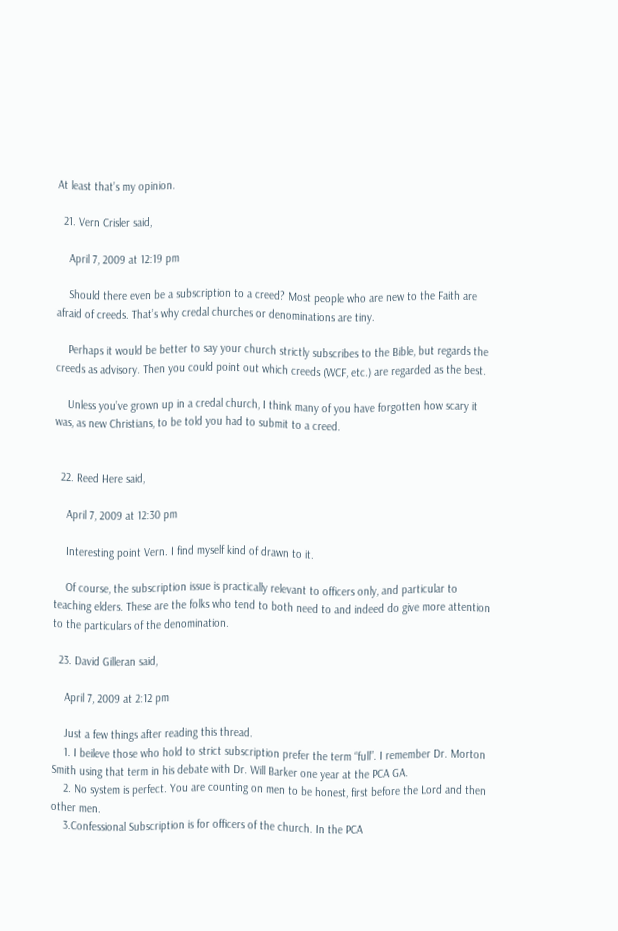At least that’s my opinion.

  21. Vern Crisler said,

    April 7, 2009 at 12:19 pm

    Should there even be a subscription to a creed? Most people who are new to the Faith are afraid of creeds. That’s why credal churches or denominations are tiny.

    Perhaps it would be better to say your church strictly subscribes to the Bible, but regards the creeds as advisory. Then you could point out which creeds (WCF, etc.) are regarded as the best.

    Unless you’ve grown up in a credal church, I think many of you have forgotten how scary it was, as new Christians, to be told you had to submit to a creed.


  22. Reed Here said,

    April 7, 2009 at 12:30 pm

    Interesting point Vern. I find myself kind of drawn to it.

    Of course, the subscription issue is practically relevant to officers only, and particular to teaching elders. These are the folks who tend to both need to and indeed do give more attention to the particulars of the denomination.

  23. David Gilleran said,

    April 7, 2009 at 2:12 pm

    Just a few things after reading this thread.
    1. I beileve those who hold to strict subscription prefer the term “full”. I remember Dr. Morton Smith using that term in his debate with Dr. Will Barker one year at the PCA GA.
    2. No system is perfect. You are counting on men to be honest, first before the Lord and then other men.
    3.Confessional Subscription is for officers of the church. In the PCA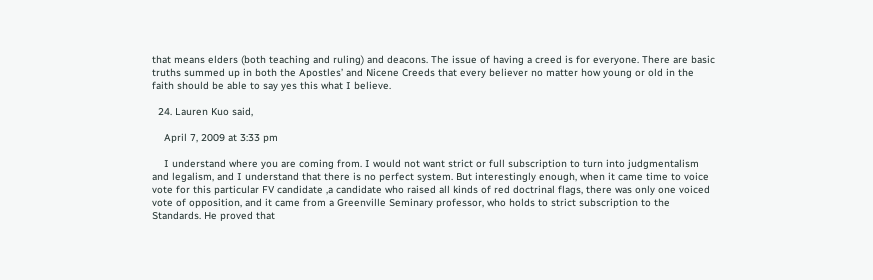that means elders (both teaching and ruling) and deacons. The issue of having a creed is for everyone. There are basic truths summed up in both the Apostles’ and Nicene Creeds that every believer no matter how young or old in the faith should be able to say yes this what I believe.

  24. Lauren Kuo said,

    April 7, 2009 at 3:33 pm

    I understand where you are coming from. I would not want strict or full subscription to turn into judgmentalism and legalism, and I understand that there is no perfect system. But interestingly enough, when it came time to voice vote for this particular FV candidate ,a candidate who raised all kinds of red doctrinal flags, there was only one voiced vote of opposition, and it came from a Greenville Seminary professor, who holds to strict subscription to the Standards. He proved that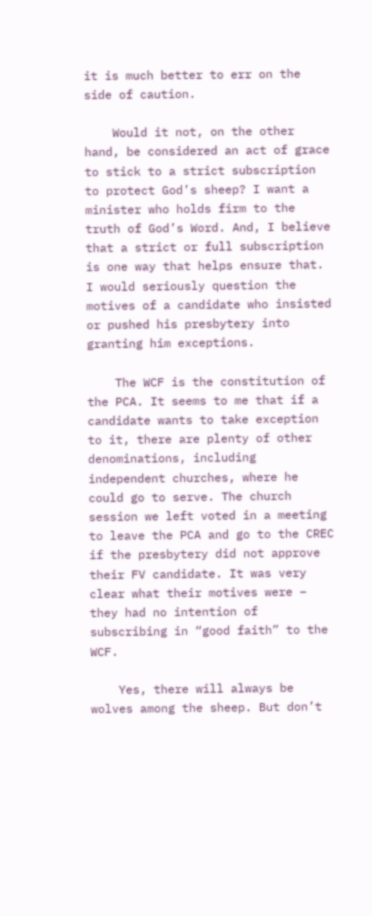it is much better to err on the side of caution.

    Would it not, on the other hand, be considered an act of grace to stick to a strict subscription to protect God’s sheep? I want a minister who holds firm to the truth of God’s Word. And, I believe that a strict or full subscription is one way that helps ensure that. I would seriously question the motives of a candidate who insisted or pushed his presbytery into granting him exceptions.

    The WCF is the constitution of the PCA. It seems to me that if a candidate wants to take exception to it, there are plenty of other denominations, including independent churches, where he could go to serve. The church session we left voted in a meeting to leave the PCA and go to the CREC if the presbytery did not approve their FV candidate. It was very clear what their motives were – they had no intention of subscribing in “good faith” to the WCF.

    Yes, there will always be wolves among the sheep. But don’t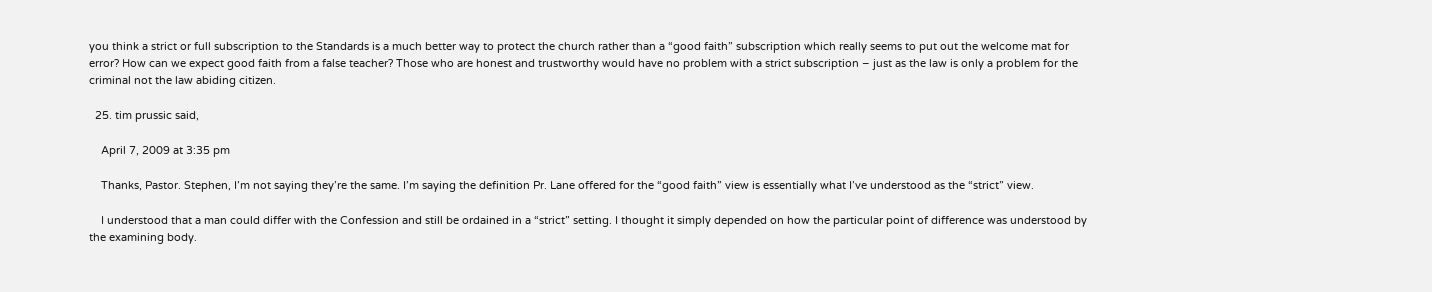you think a strict or full subscription to the Standards is a much better way to protect the church rather than a “good faith” subscription which really seems to put out the welcome mat for error? How can we expect good faith from a false teacher? Those who are honest and trustworthy would have no problem with a strict subscription – just as the law is only a problem for the criminal not the law abiding citizen.

  25. tim prussic said,

    April 7, 2009 at 3:35 pm

    Thanks, Pastor. Stephen, I’m not saying they’re the same. I’m saying the definition Pr. Lane offered for the “good faith” view is essentially what I’ve understood as the “strict” view.

    I understood that a man could differ with the Confession and still be ordained in a “strict” setting. I thought it simply depended on how the particular point of difference was understood by the examining body.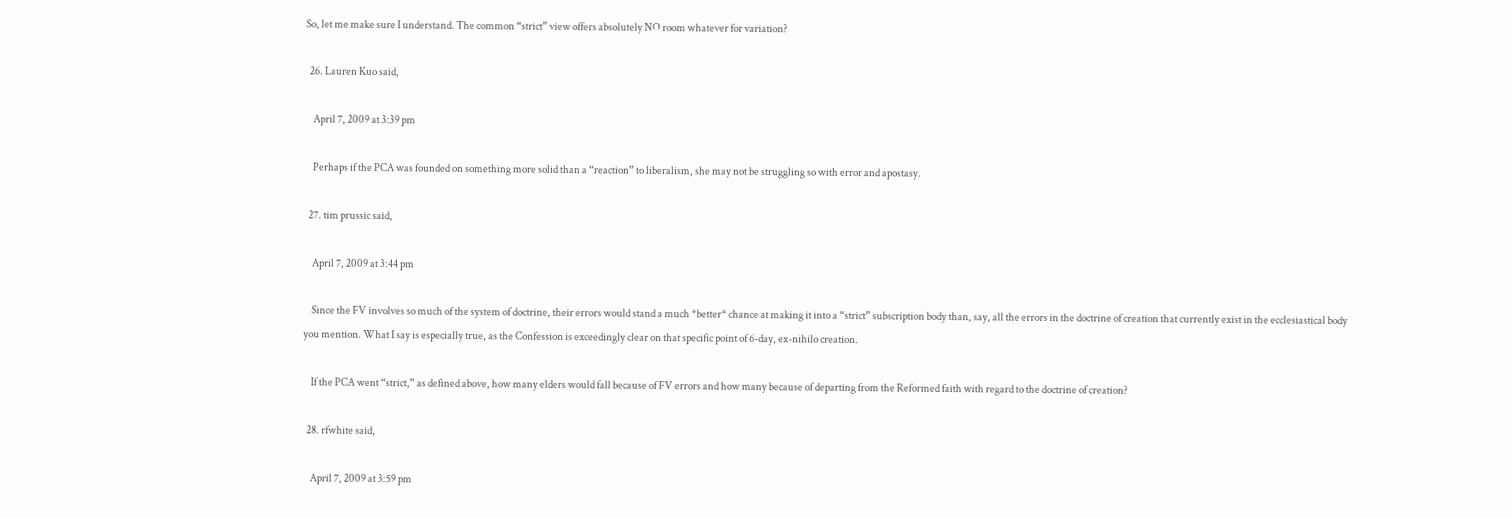So, let me make sure I understand. The common “strict” view offers absolutely NO room whatever for variation?

  26. Lauren Kuo said,

    April 7, 2009 at 3:39 pm

    Perhaps if the PCA was founded on something more solid than a “reaction” to liberalism, she may not be struggling so with error and apostasy.

  27. tim prussic said,

    April 7, 2009 at 3:44 pm

    Since the FV involves so much of the system of doctrine, their errors would stand a much *better* chance at making it into a “strict” subscription body than, say, all the errors in the doctrine of creation that currently exist in the ecclesiastical body you mention. What I say is especially true, as the Confession is exceedingly clear on that specific point of 6-day, ex-nihilo creation.

    If the PCA went “strict,” as defined above, how many elders would fall because of FV errors and how many because of departing from the Reformed faith with regard to the doctrine of creation?

  28. rfwhite said,

    April 7, 2009 at 3:59 pm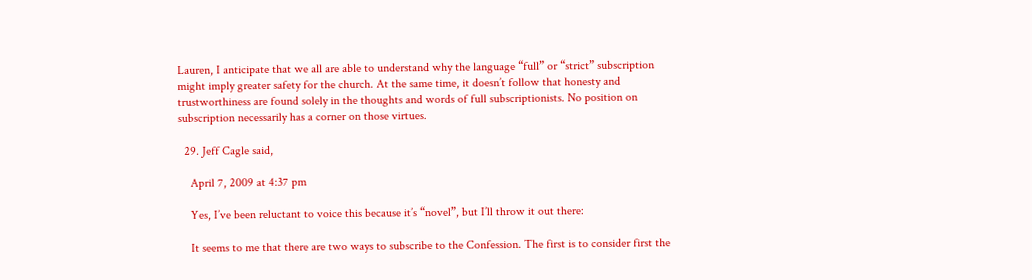Lauren, I anticipate that we all are able to understand why the language “full” or “strict” subscription might imply greater safety for the church. At the same time, it doesn’t follow that honesty and trustworthiness are found solely in the thoughts and words of full subscriptionists. No position on subscription necessarily has a corner on those virtues.

  29. Jeff Cagle said,

    April 7, 2009 at 4:37 pm

    Yes, I’ve been reluctant to voice this because it’s “novel”, but I’ll throw it out there:

    It seems to me that there are two ways to subscribe to the Confession. The first is to consider first the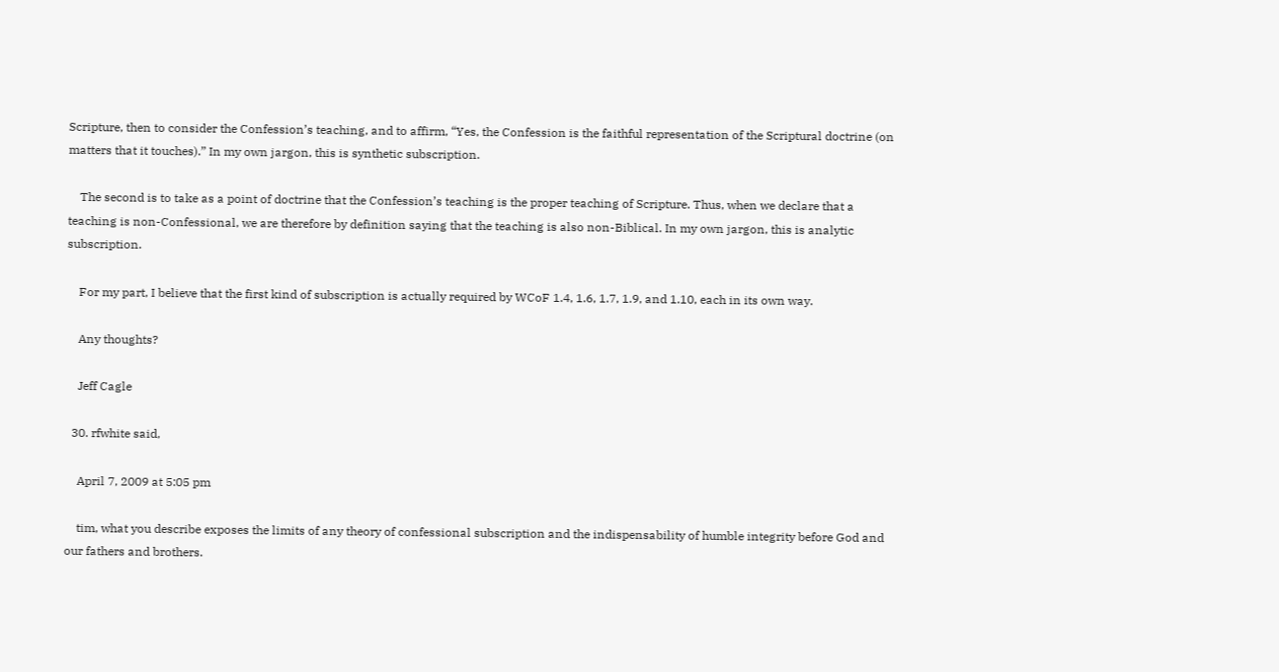Scripture, then to consider the Confession’s teaching, and to affirm, “Yes, the Confession is the faithful representation of the Scriptural doctrine (on matters that it touches).” In my own jargon, this is synthetic subscription.

    The second is to take as a point of doctrine that the Confession’s teaching is the proper teaching of Scripture. Thus, when we declare that a teaching is non-Confessional, we are therefore by definition saying that the teaching is also non-Biblical. In my own jargon, this is analytic subscription.

    For my part, I believe that the first kind of subscription is actually required by WCoF 1.4, 1.6, 1.7, 1.9, and 1.10, each in its own way.

    Any thoughts?

    Jeff Cagle

  30. rfwhite said,

    April 7, 2009 at 5:05 pm

    tim, what you describe exposes the limits of any theory of confessional subscription and the indispensability of humble integrity before God and our fathers and brothers.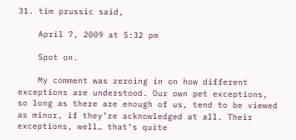31. tim prussic said,

    April 7, 2009 at 5:32 pm

    Spot on.

    My comment was zeroing in on how different exceptions are understood. Our own pet exceptions, so long as there are enough of us, tend to be viewed as minor, if they’re acknowledged at all. Their exceptions, well… that’s quite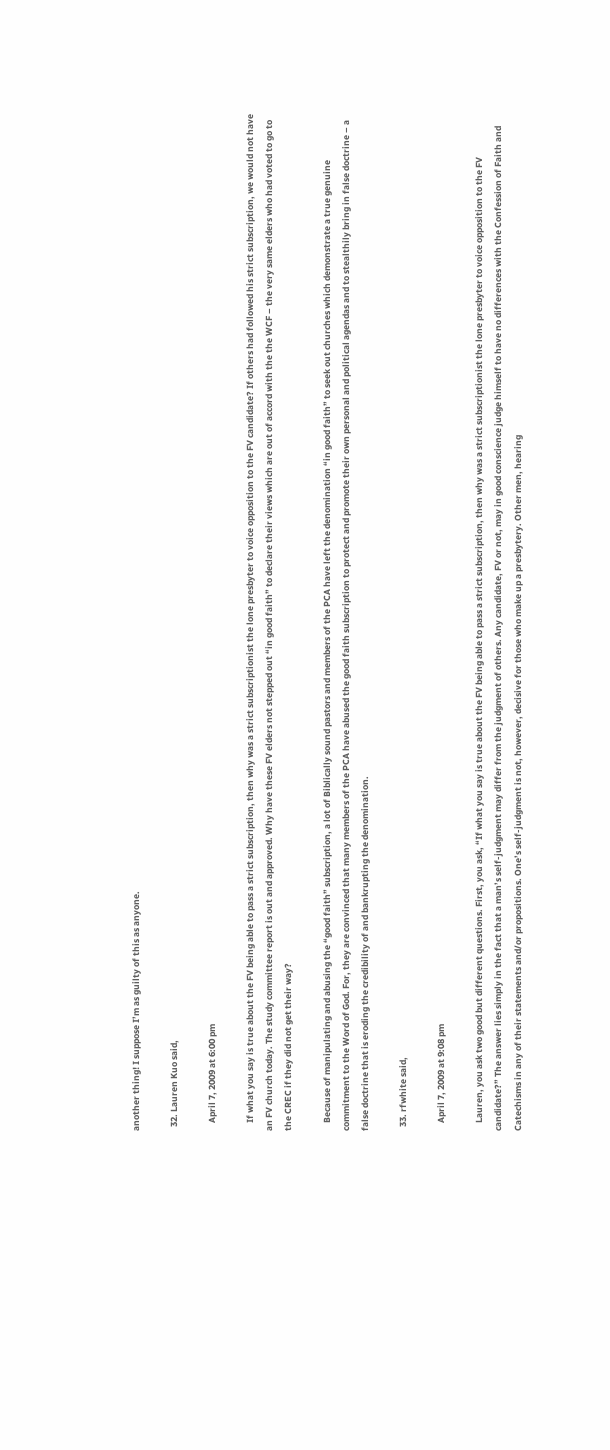another thing! I suppose I’m as guilty of this as anyone.

  32. Lauren Kuo said,

    April 7, 2009 at 6:00 pm

    If what you say is true about the FV being able to pass a strict subscription, then why was a strict subscriptionist the lone presbyter to voice opposition to the FV candidate? If others had followed his strict subscription, we would not have an FV church today. The study committee report is out and approved. Why have these FV elders not stepped out “in good faith” to declare their views which are out of accord with the the WCF – the very same elders who had voted to go to the CREC if they did not get their way?

    Because of manipulating and abusing the “good faith” subscription, a lot of Biblically sound pastors and members of the PCA have left the denomination “in good faith” to seek out churches which demonstrate a true genuine commitment to the Word of God. For, they are convinced that many members of the PCA have abused the good faith subscription to protect and promote their own personal and political agendas and to stealthily bring in false doctrine – a false doctrine that is eroding the credibility of and bankrupting the denomination.

  33. rfwhite said,

    April 7, 2009 at 9:08 pm

    Lauren, you ask two good but different questions. First, you ask, “If what you say is true about the FV being able to pass a strict subscription, then why was a strict subscriptionist the lone presbyter to voice opposition to the FV candidate?” The answer lies simply in the fact that a man’s self-judgment may differ from the judgment of others. Any candidate, FV or not, may in good conscience judge himself to have no differences with the Confession of Faith and Catechisms in any of their statements and/or propositions. One’s self-judgment is not, however, decisive for those who make up a presbytery. Other men, hearing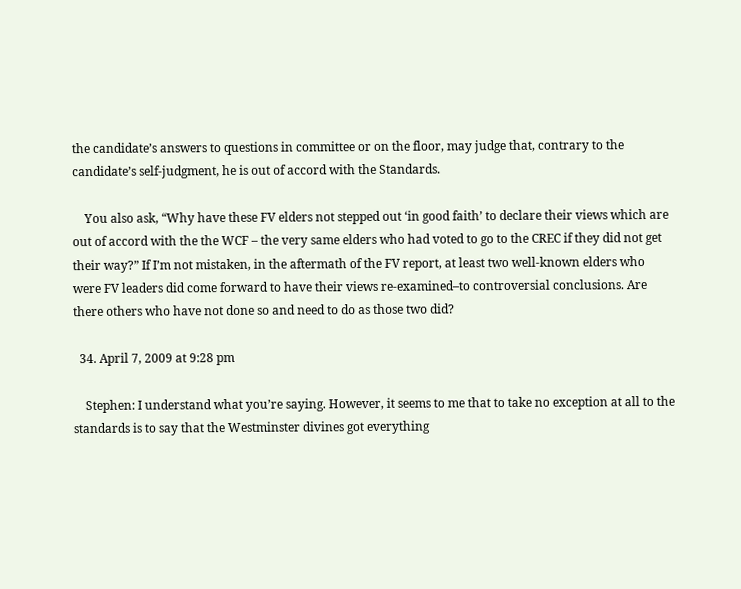the candidate’s answers to questions in committee or on the floor, may judge that, contrary to the candidate’s self-judgment, he is out of accord with the Standards.

    You also ask, “Why have these FV elders not stepped out ‘in good faith’ to declare their views which are out of accord with the the WCF – the very same elders who had voted to go to the CREC if they did not get their way?” If I’m not mistaken, in the aftermath of the FV report, at least two well-known elders who were FV leaders did come forward to have their views re-examined–to controversial conclusions. Are there others who have not done so and need to do as those two did?

  34. April 7, 2009 at 9:28 pm

    Stephen: I understand what you’re saying. However, it seems to me that to take no exception at all to the standards is to say that the Westminster divines got everything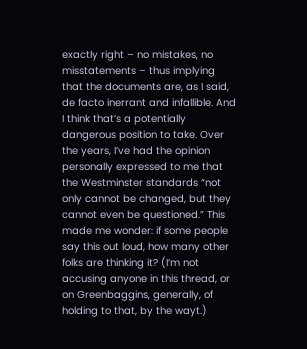exactly right – no mistakes, no misstatements – thus implying that the documents are, as I said, de facto inerrant and infallible. And I think that’s a potentially dangerous position to take. Over the years, I’ve had the opinion personally expressed to me that the Westminster standards “not only cannot be changed, but they cannot even be questioned.” This made me wonder: if some people say this out loud, how many other folks are thinking it? (I’m not accusing anyone in this thread, or on Greenbaggins, generally, of holding to that, by the wayt.)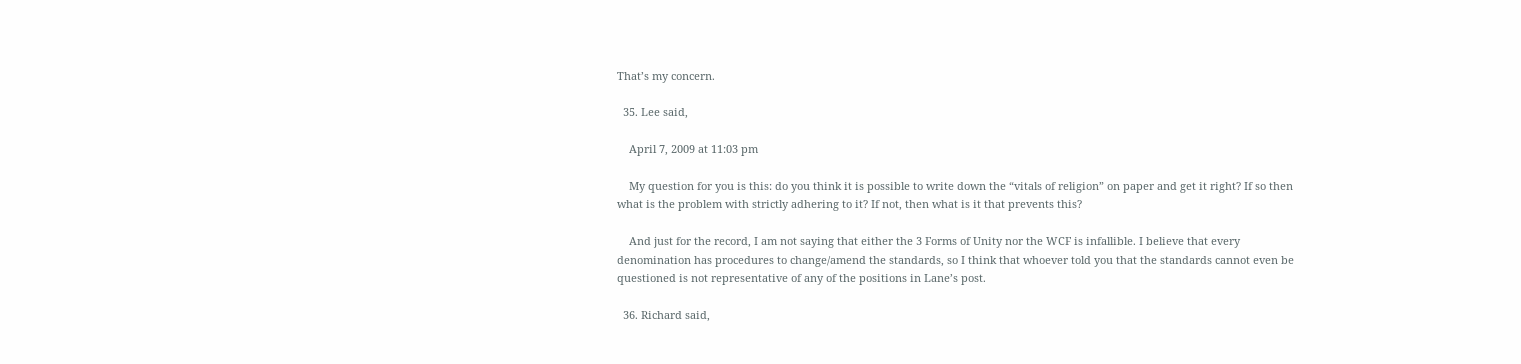That’s my concern.

  35. Lee said,

    April 7, 2009 at 11:03 pm

    My question for you is this: do you think it is possible to write down the “vitals of religion” on paper and get it right? If so then what is the problem with strictly adhering to it? If not, then what is it that prevents this?

    And just for the record, I am not saying that either the 3 Forms of Unity nor the WCF is infallible. I believe that every denomination has procedures to change/amend the standards, so I think that whoever told you that the standards cannot even be questioned is not representative of any of the positions in Lane’s post.

  36. Richard said,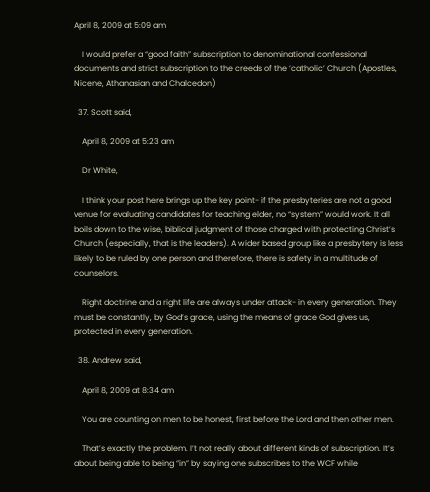April 8, 2009 at 5:09 am

    I would prefer a “good faith” subscription to denominational confessional documents and strict subscription to the creeds of the ‘catholic’ Church (Apostles, Nicene, Athanasian and Chalcedon)

  37. Scott said,

    April 8, 2009 at 5:23 am

    Dr White,

    I think your post here brings up the key point- if the presbyteries are not a good venue for evaluating candidates for teaching elder, no “system” would work. It all boils down to the wise, biblical judgment of those charged with protecting Christ’s Church (especially, that is the leaders). A wider based group like a presbytery is less likely to be ruled by one person and therefore, there is safety in a multitude of counselors.

    Right doctrine and a right life are always under attack- in every generation. They must be constantly, by God’s grace, using the means of grace God gives us, protected in every generation.

  38. Andrew said,

    April 8, 2009 at 8:34 am

    You are counting on men to be honest, first before the Lord and then other men.

    That’s exactly the problem. I’t not really about different kinds of subscription. It’s about being able to being “in” by saying one subscribes to the WCF while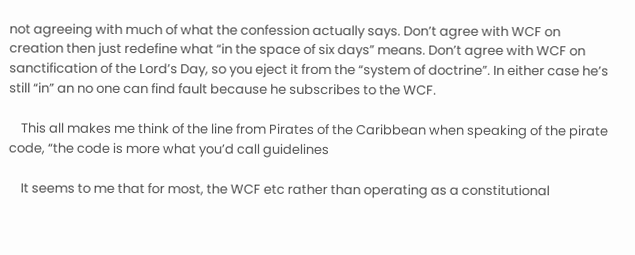not agreeing with much of what the confession actually says. Don’t agree with WCF on creation then just redefine what “in the space of six days” means. Don’t agree with WCF on sanctification of the Lord’s Day, so you eject it from the “system of doctrine”. In either case he’s still “in” an no one can find fault because he subscribes to the WCF.

    This all makes me think of the line from Pirates of the Caribbean when speaking of the pirate code, “the code is more what you’d call guidelines

    It seems to me that for most, the WCF etc rather than operating as a constitutional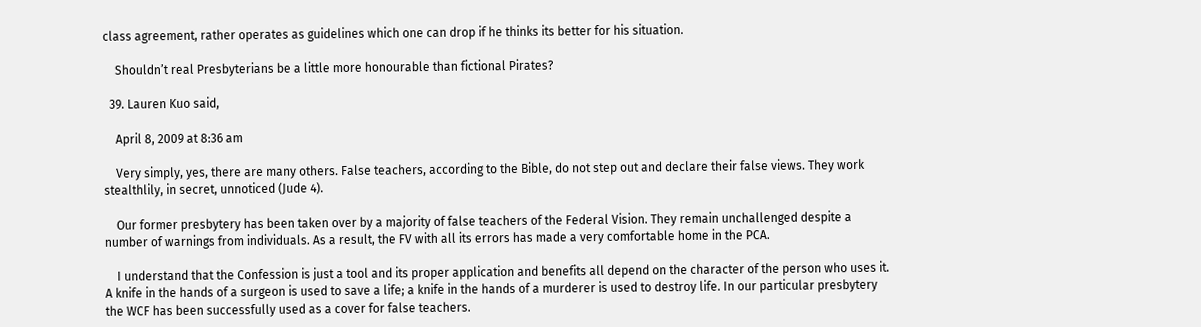class agreement, rather operates as guidelines which one can drop if he thinks its better for his situation.

    Shouldn’t real Presbyterians be a little more honourable than fictional Pirates?

  39. Lauren Kuo said,

    April 8, 2009 at 8:36 am

    Very simply, yes, there are many others. False teachers, according to the Bible, do not step out and declare their false views. They work stealthlily, in secret, unnoticed (Jude 4).

    Our former presbytery has been taken over by a majority of false teachers of the Federal Vision. They remain unchallenged despite a number of warnings from individuals. As a result, the FV with all its errors has made a very comfortable home in the PCA.

    I understand that the Confession is just a tool and its proper application and benefits all depend on the character of the person who uses it. A knife in the hands of a surgeon is used to save a life; a knife in the hands of a murderer is used to destroy life. In our particular presbytery the WCF has been successfully used as a cover for false teachers.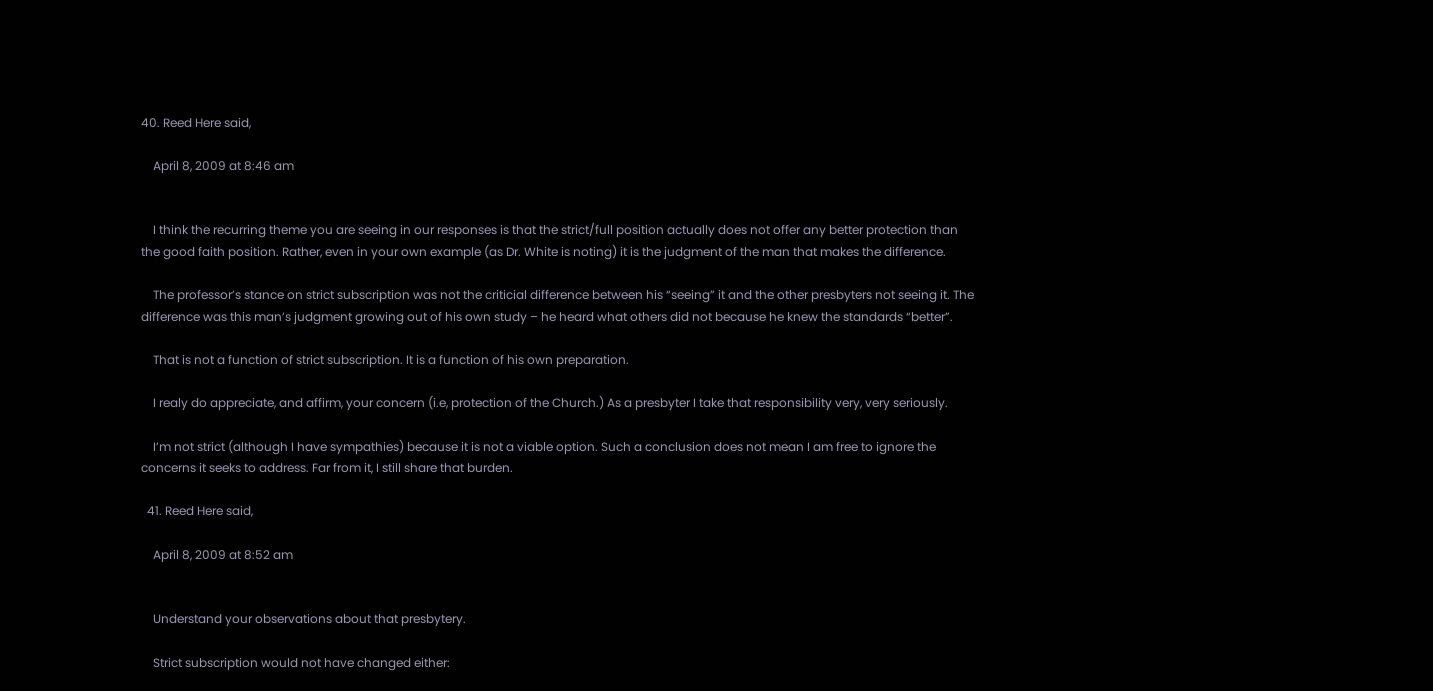40. Reed Here said,

    April 8, 2009 at 8:46 am


    I think the recurring theme you are seeing in our responses is that the strict/full position actually does not offer any better protection than the good faith position. Rather, even in your own example (as Dr. White is noting) it is the judgment of the man that makes the difference.

    The professor’s stance on strict subscription was not the criticial difference between his “seeing” it and the other presbyters not seeing it. The difference was this man’s judgment growing out of his own study – he heard what others did not because he knew the standards “better”.

    That is not a function of strict subscription. It is a function of his own preparation.

    I realy do appreciate, and affirm, your concern (i.e, protection of the Church.) As a presbyter I take that responsibility very, very seriously.

    I’m not strict (although I have sympathies) because it is not a viable option. Such a conclusion does not mean I am free to ignore the concerns it seeks to address. Far from it, I still share that burden.

  41. Reed Here said,

    April 8, 2009 at 8:52 am


    Understand your observations about that presbytery.

    Strict subscription would not have changed either: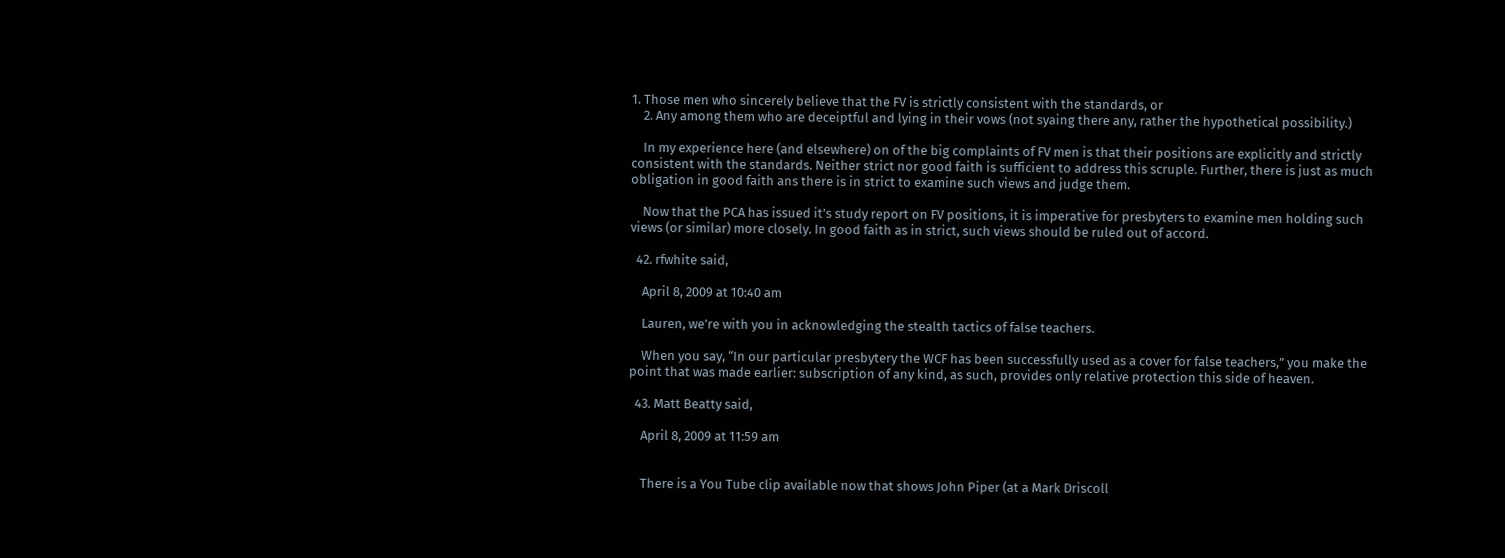1. Those men who sincerely believe that the FV is strictly consistent with the standards, or
    2. Any among them who are deceiptful and lying in their vows (not syaing there any, rather the hypothetical possibility.)

    In my experience here (and elsewhere) on of the big complaints of FV men is that their positions are explicitly and strictly consistent with the standards. Neither strict nor good faith is sufficient to address this scruple. Further, there is just as much obligation in good faith ans there is in strict to examine such views and judge them.

    Now that the PCA has issued it’s study report on FV positions, it is imperative for presbyters to examine men holding such views (or similar) more closely. In good faith as in strict, such views should be ruled out of accord.

  42. rfwhite said,

    April 8, 2009 at 10:40 am

    Lauren, we’re with you in acknowledging the stealth tactics of false teachers.

    When you say, “In our particular presbytery the WCF has been successfully used as a cover for false teachers,” you make the point that was made earlier: subscription of any kind, as such, provides only relative protection this side of heaven.

  43. Matt Beatty said,

    April 8, 2009 at 11:59 am


    There is a You Tube clip available now that shows John Piper (at a Mark Driscoll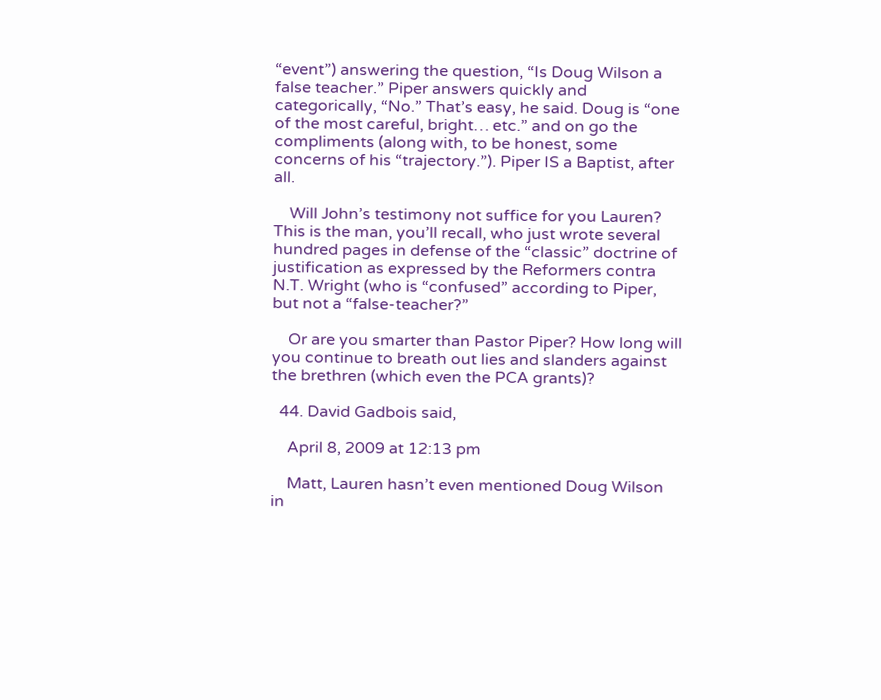“event”) answering the question, “Is Doug Wilson a false teacher.” Piper answers quickly and categorically, “No.” That’s easy, he said. Doug is “one of the most careful, bright… etc.” and on go the compliments (along with, to be honest, some concerns of his “trajectory.”). Piper IS a Baptist, after all.

    Will John’s testimony not suffice for you Lauren? This is the man, you’ll recall, who just wrote several hundred pages in defense of the “classic” doctrine of justification as expressed by the Reformers contra N.T. Wright (who is “confused” according to Piper, but not a “false-teacher?”

    Or are you smarter than Pastor Piper? How long will you continue to breath out lies and slanders against the brethren (which even the PCA grants)?

  44. David Gadbois said,

    April 8, 2009 at 12:13 pm

    Matt, Lauren hasn’t even mentioned Doug Wilson in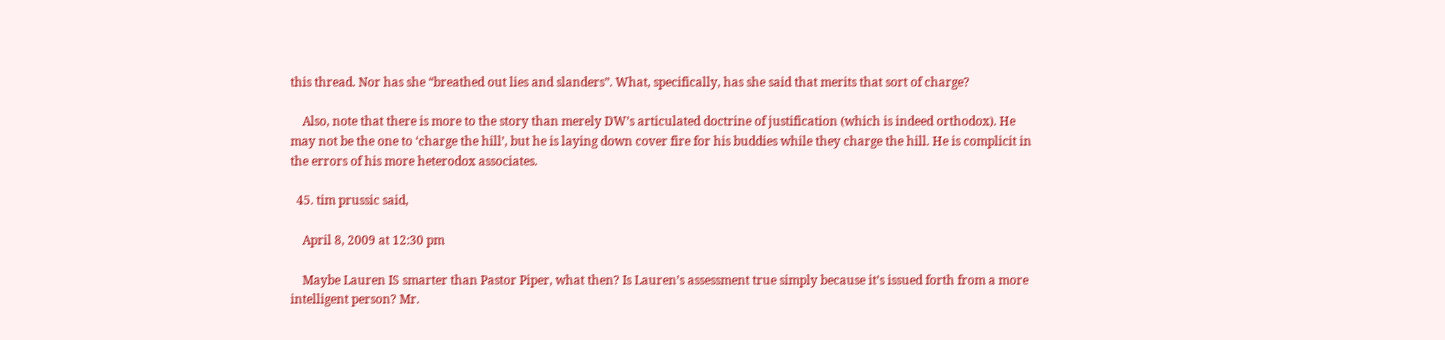this thread. Nor has she “breathed out lies and slanders”. What, specifically, has she said that merits that sort of charge?

    Also, note that there is more to the story than merely DW’s articulated doctrine of justification (which is indeed orthodox). He may not be the one to ‘charge the hill’, but he is laying down cover fire for his buddies while they charge the hill. He is complicit in the errors of his more heterodox associates.

  45. tim prussic said,

    April 8, 2009 at 12:30 pm

    Maybe Lauren IS smarter than Pastor Piper, what then? Is Lauren’s assessment true simply because it’s issued forth from a more intelligent person? Mr.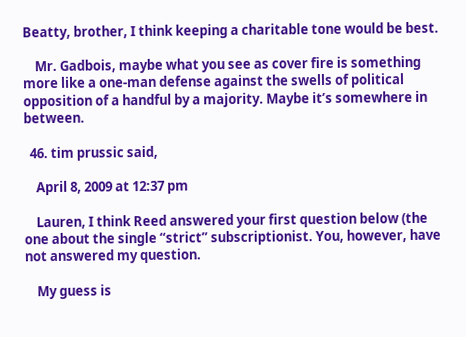Beatty, brother, I think keeping a charitable tone would be best.

    Mr. Gadbois, maybe what you see as cover fire is something more like a one-man defense against the swells of political opposition of a handful by a majority. Maybe it’s somewhere in between.

  46. tim prussic said,

    April 8, 2009 at 12:37 pm

    Lauren, I think Reed answered your first question below (the one about the single “strict” subscriptionist. You, however, have not answered my question.

    My guess is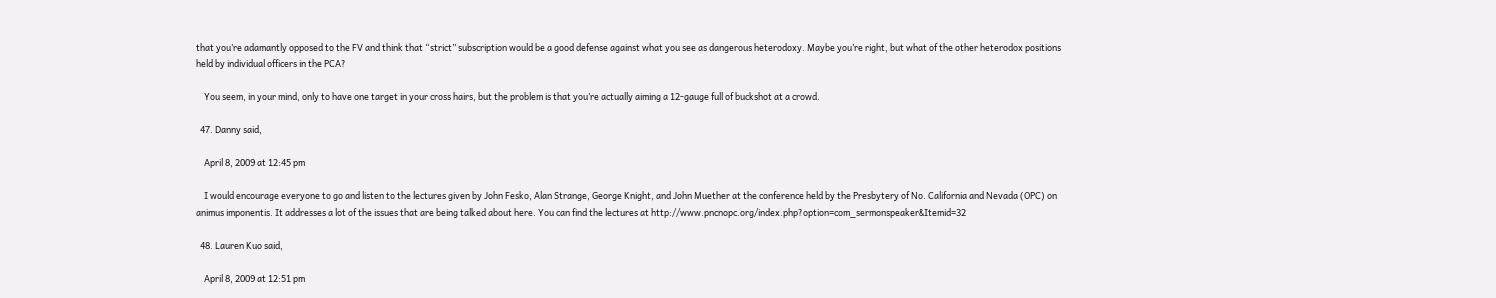that you’re adamantly opposed to the FV and think that “strict” subscription would be a good defense against what you see as dangerous heterodoxy. Maybe you’re right, but what of the other heterodox positions held by individual officers in the PCA?

    You seem, in your mind, only to have one target in your cross hairs, but the problem is that you’re actually aiming a 12-gauge full of buckshot at a crowd.

  47. Danny said,

    April 8, 2009 at 12:45 pm

    I would encourage everyone to go and listen to the lectures given by John Fesko, Alan Strange, George Knight, and John Muether at the conference held by the Presbytery of No. California and Nevada (OPC) on animus imponentis. It addresses a lot of the issues that are being talked about here. You can find the lectures at http://www.pncnopc.org/index.php?option=com_sermonspeaker&Itemid=32

  48. Lauren Kuo said,

    April 8, 2009 at 12:51 pm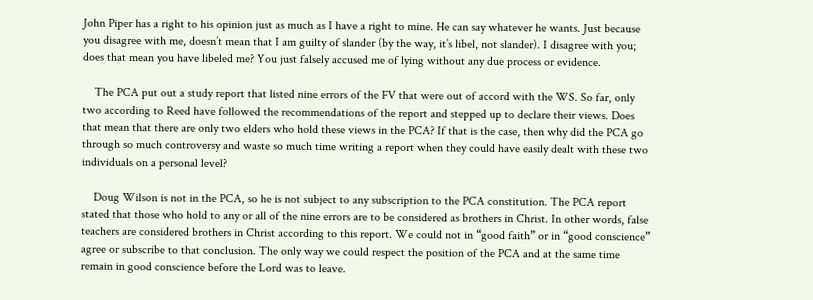John Piper has a right to his opinion just as much as I have a right to mine. He can say whatever he wants. Just because you disagree with me, doesn’t mean that I am guilty of slander (by the way, it’s libel, not slander). I disagree with you; does that mean you have libeled me? You just falsely accused me of lying without any due process or evidence.

    The PCA put out a study report that listed nine errors of the FV that were out of accord with the WS. So far, only two according to Reed have followed the recommendations of the report and stepped up to declare their views. Does that mean that there are only two elders who hold these views in the PCA? If that is the case, then why did the PCA go through so much controversy and waste so much time writing a report when they could have easily dealt with these two individuals on a personal level?

    Doug Wilson is not in the PCA, so he is not subject to any subscription to the PCA constitution. The PCA report stated that those who hold to any or all of the nine errors are to be considered as brothers in Christ. In other words, false teachers are considered brothers in Christ according to this report. We could not in “good faith” or in “good conscience” agree or subscribe to that conclusion. The only way we could respect the position of the PCA and at the same time remain in good conscience before the Lord was to leave.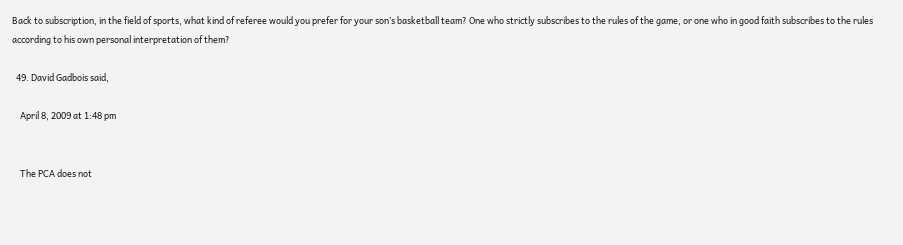Back to subscription, in the field of sports, what kind of referee would you prefer for your son’s basketball team? One who strictly subscribes to the rules of the game, or one who in good faith subscribes to the rules according to his own personal interpretation of them?

  49. David Gadbois said,

    April 8, 2009 at 1:48 pm


    The PCA does not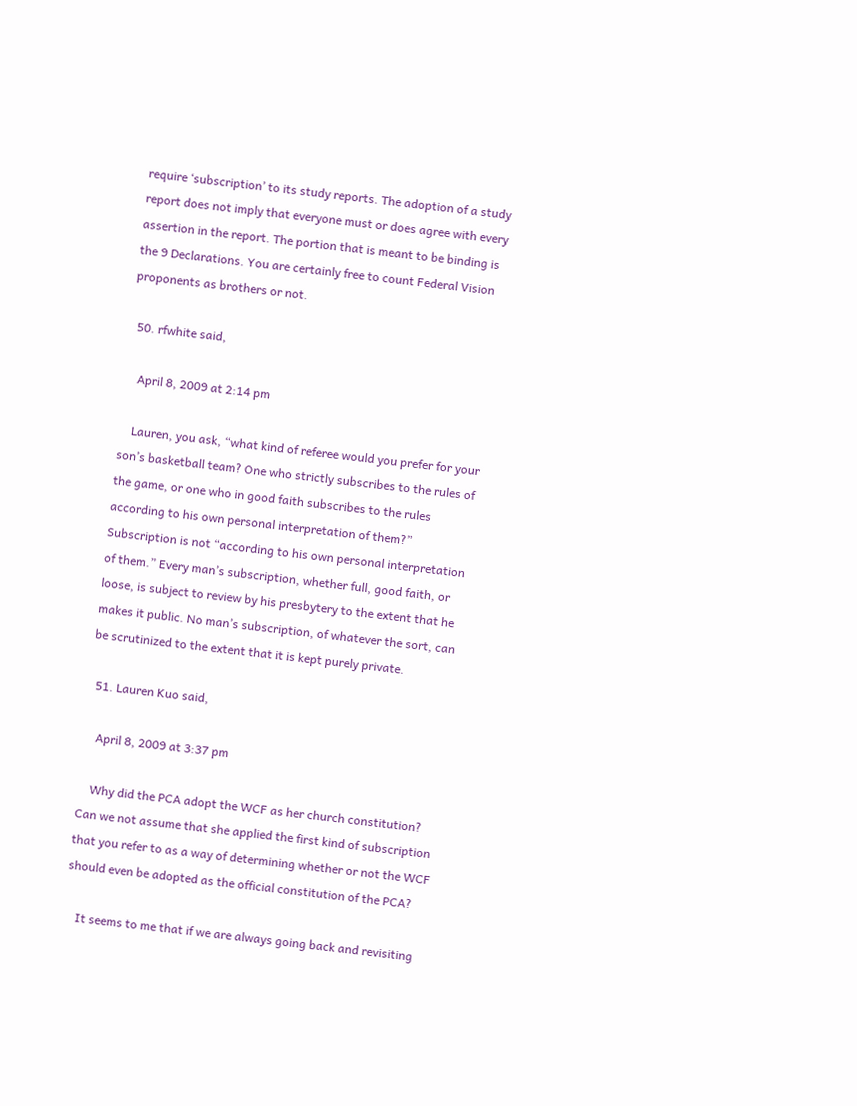require ‘subscription’ to its study reports. The adoption of a study report does not imply that everyone must or does agree with every assertion in the report. The portion that is meant to be binding is the 9 Declarations. You are certainly free to count Federal Vision proponents as brothers or not.

  50. rfwhite said,

    April 8, 2009 at 2:14 pm

    Lauren, you ask, “what kind of referee would you prefer for your son’s basketball team? One who strictly subscribes to the rules of the game, or one who in good faith subscribes to the rules according to his own personal interpretation of them?” Subscription is not “according to his own personal interpretation of them.” Every man’s subscription, whether full, good faith, or loose, is subject to review by his presbytery to the extent that he makes it public. No man’s subscription, of whatever the sort, can be scrutinized to the extent that it is kept purely private.

  51. Lauren Kuo said,

    April 8, 2009 at 3:37 pm

    Why did the PCA adopt the WCF as her church constitution? Can we not assume that she applied the first kind of subscription that you refer to as a way of determining whether or not the WCF should even be adopted as the official constitution of the PCA?

    It seems to me that if we are always going back and revisiting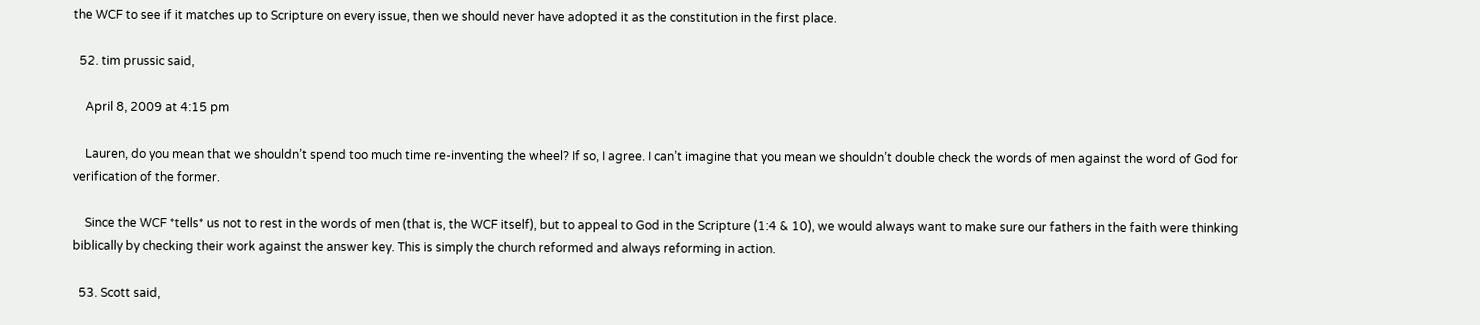the WCF to see if it matches up to Scripture on every issue, then we should never have adopted it as the constitution in the first place.

  52. tim prussic said,

    April 8, 2009 at 4:15 pm

    Lauren, do you mean that we shouldn’t spend too much time re-inventing the wheel? If so, I agree. I can’t imagine that you mean we shouldn’t double check the words of men against the word of God for verification of the former.

    Since the WCF *tells* us not to rest in the words of men (that is, the WCF itself), but to appeal to God in the Scripture (1:4 & 10), we would always want to make sure our fathers in the faith were thinking biblically by checking their work against the answer key. This is simply the church reformed and always reforming in action.

  53. Scott said,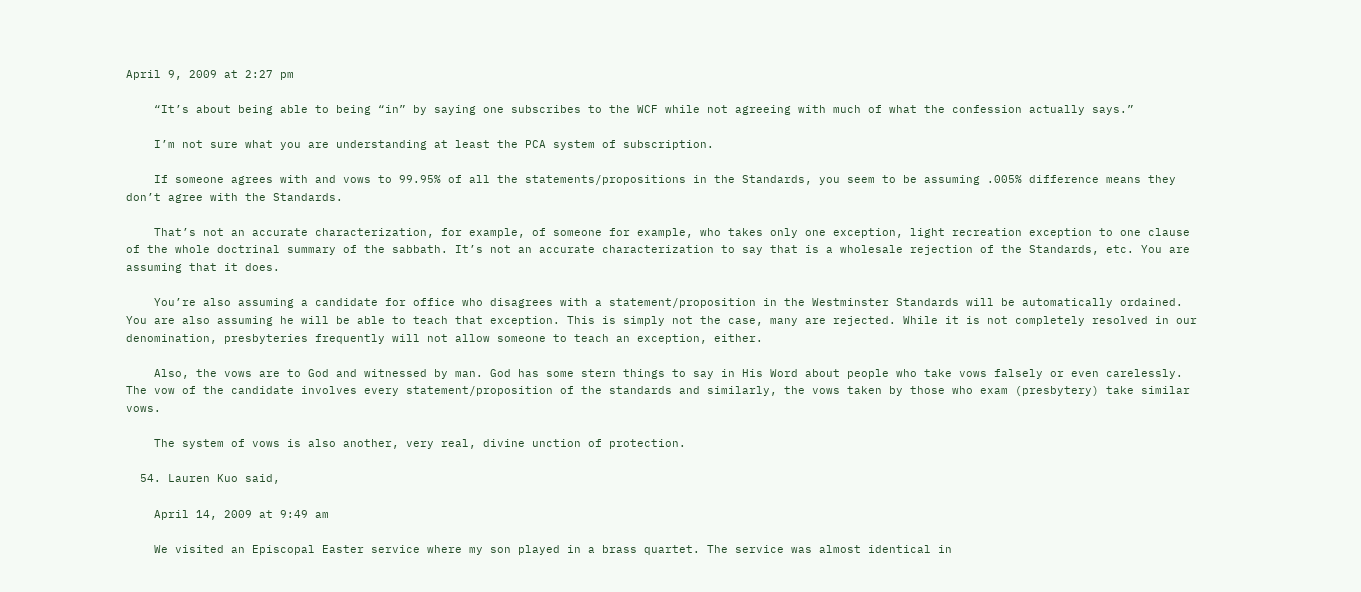April 9, 2009 at 2:27 pm

    “It’s about being able to being “in” by saying one subscribes to the WCF while not agreeing with much of what the confession actually says.”

    I’m not sure what you are understanding at least the PCA system of subscription.

    If someone agrees with and vows to 99.95% of all the statements/propositions in the Standards, you seem to be assuming .005% difference means they don’t agree with the Standards.

    That’s not an accurate characterization, for example, of someone for example, who takes only one exception, light recreation exception to one clause of the whole doctrinal summary of the sabbath. It’s not an accurate characterization to say that is a wholesale rejection of the Standards, etc. You are assuming that it does.

    You’re also assuming a candidate for office who disagrees with a statement/proposition in the Westminster Standards will be automatically ordained. You are also assuming he will be able to teach that exception. This is simply not the case, many are rejected. While it is not completely resolved in our denomination, presbyteries frequently will not allow someone to teach an exception, either.

    Also, the vows are to God and witnessed by man. God has some stern things to say in His Word about people who take vows falsely or even carelessly. The vow of the candidate involves every statement/proposition of the standards and similarly, the vows taken by those who exam (presbytery) take similar vows.

    The system of vows is also another, very real, divine unction of protection.

  54. Lauren Kuo said,

    April 14, 2009 at 9:49 am

    We visited an Episcopal Easter service where my son played in a brass quartet. The service was almost identical in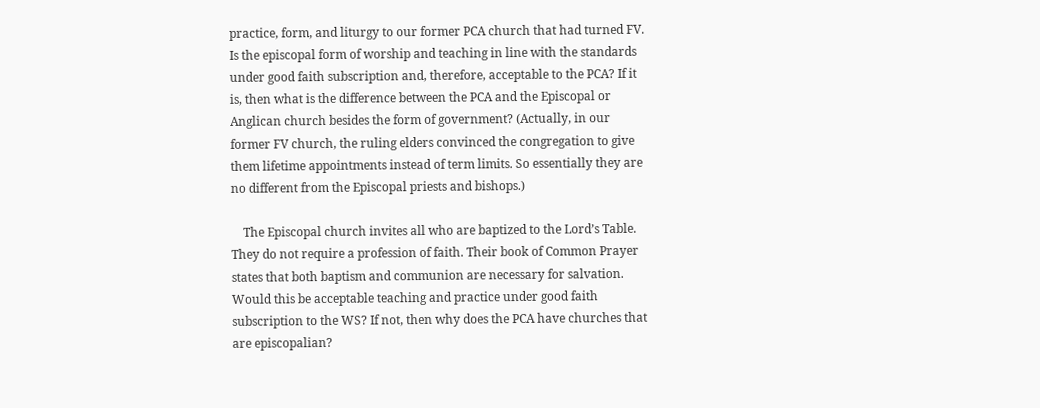practice, form, and liturgy to our former PCA church that had turned FV. Is the episcopal form of worship and teaching in line with the standards under good faith subscription and, therefore, acceptable to the PCA? If it is, then what is the difference between the PCA and the Episcopal or Anglican church besides the form of government? (Actually, in our former FV church, the ruling elders convinced the congregation to give them lifetime appointments instead of term limits. So essentially they are no different from the Episcopal priests and bishops.)

    The Episcopal church invites all who are baptized to the Lord’s Table. They do not require a profession of faith. Their book of Common Prayer states that both baptism and communion are necessary for salvation. Would this be acceptable teaching and practice under good faith subscription to the WS? If not, then why does the PCA have churches that are episcopalian?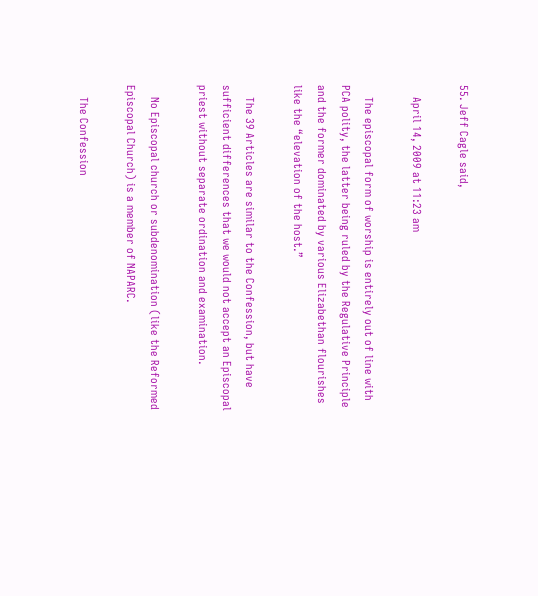55. Jeff Cagle said,

    April 14, 2009 at 11:23 am

    The episcopal form of worship is entirely out of line with PCA polity, the latter being ruled by the Regulative Principle and the former dominated by various Elizabethan flourishes like the “elevation of the host.”

    The 39 Articles are similar to the Confession, but have sufficient differences that we would not accept an Episcopal priest without separate ordination and examination.

    No Episcopal church or subdenomination (like the Reformed Episcopal Church) is a member of NAPARC.

    The Confession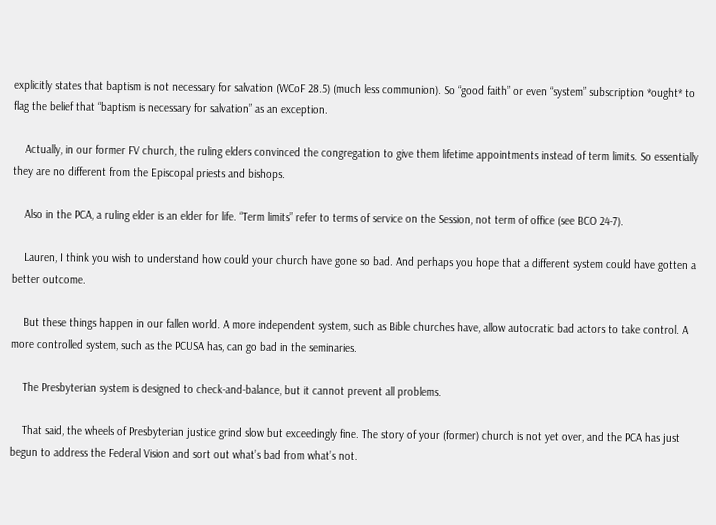explicitly states that baptism is not necessary for salvation (WCoF 28.5) (much less communion). So “good faith” or even “system” subscription *ought* to flag the belief that “baptism is necessary for salvation” as an exception.

    Actually, in our former FV church, the ruling elders convinced the congregation to give them lifetime appointments instead of term limits. So essentially they are no different from the Episcopal priests and bishops.

    Also in the PCA, a ruling elder is an elder for life. “Term limits” refer to terms of service on the Session, not term of office (see BCO 24-7).

    Lauren, I think you wish to understand how could your church have gone so bad. And perhaps you hope that a different system could have gotten a better outcome.

    But these things happen in our fallen world. A more independent system, such as Bible churches have, allow autocratic bad actors to take control. A more controlled system, such as the PCUSA has, can go bad in the seminaries.

    The Presbyterian system is designed to check-and-balance, but it cannot prevent all problems.

    That said, the wheels of Presbyterian justice grind slow but exceedingly fine. The story of your (former) church is not yet over, and the PCA has just begun to address the Federal Vision and sort out what’s bad from what’s not.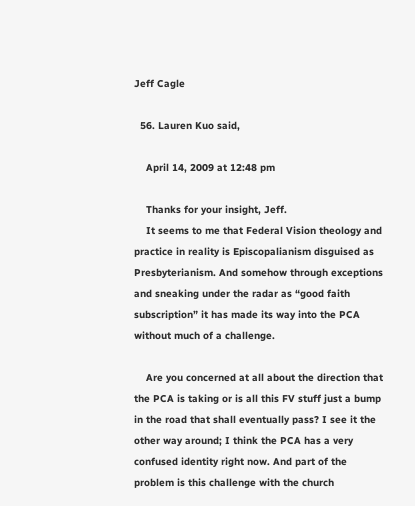Jeff Cagle

  56. Lauren Kuo said,

    April 14, 2009 at 12:48 pm

    Thanks for your insight, Jeff.
    It seems to me that Federal Vision theology and practice in reality is Episcopalianism disguised as Presbyterianism. And somehow through exceptions and sneaking under the radar as “good faith subscription” it has made its way into the PCA without much of a challenge.

    Are you concerned at all about the direction that the PCA is taking or is all this FV stuff just a bump in the road that shall eventually pass? I see it the other way around; I think the PCA has a very confused identity right now. And part of the problem is this challenge with the church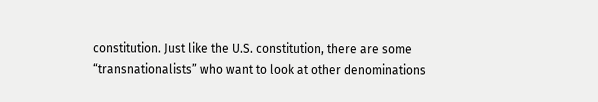constitution. Just like the U.S. constitution, there are some “transnationalists” who want to look at other denominations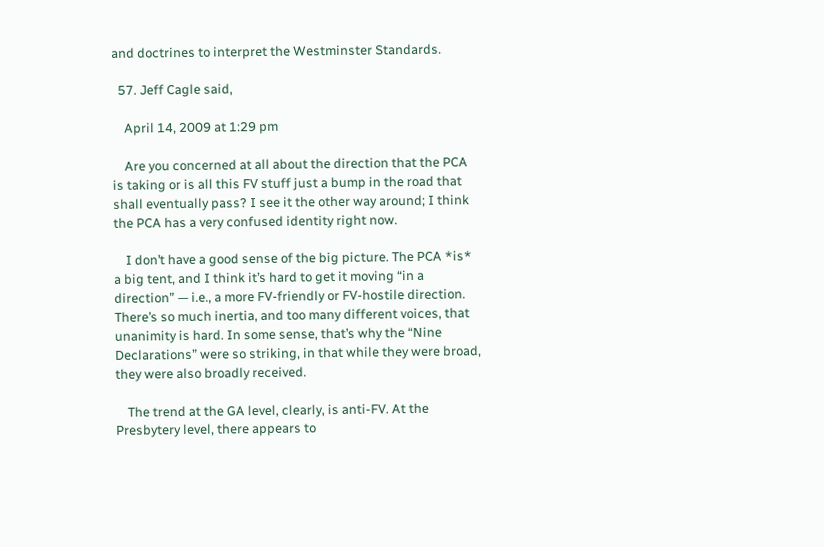and doctrines to interpret the Westminster Standards.

  57. Jeff Cagle said,

    April 14, 2009 at 1:29 pm

    Are you concerned at all about the direction that the PCA is taking or is all this FV stuff just a bump in the road that shall eventually pass? I see it the other way around; I think the PCA has a very confused identity right now.

    I don’t have a good sense of the big picture. The PCA *is* a big tent, and I think it’s hard to get it moving “in a direction” — i.e., a more FV-friendly or FV-hostile direction. There’s so much inertia, and too many different voices, that unanimity is hard. In some sense, that’s why the “Nine Declarations” were so striking, in that while they were broad, they were also broadly received.

    The trend at the GA level, clearly, is anti-FV. At the Presbytery level, there appears to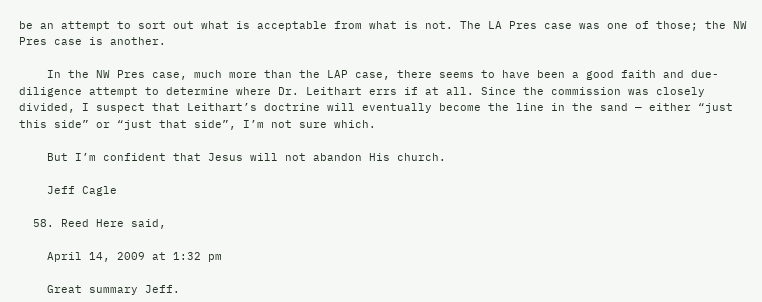be an attempt to sort out what is acceptable from what is not. The LA Pres case was one of those; the NW Pres case is another.

    In the NW Pres case, much more than the LAP case, there seems to have been a good faith and due-diligence attempt to determine where Dr. Leithart errs if at all. Since the commission was closely divided, I suspect that Leithart’s doctrine will eventually become the line in the sand — either “just this side” or “just that side”, I’m not sure which.

    But I’m confident that Jesus will not abandon His church.

    Jeff Cagle

  58. Reed Here said,

    April 14, 2009 at 1:32 pm

    Great summary Jeff.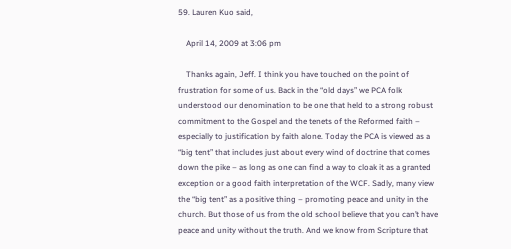59. Lauren Kuo said,

    April 14, 2009 at 3:06 pm

    Thanks again, Jeff. I think you have touched on the point of frustration for some of us. Back in the “old days” we PCA folk understood our denomination to be one that held to a strong robust commitment to the Gospel and the tenets of the Reformed faith – especially to justification by faith alone. Today the PCA is viewed as a “big tent” that includes just about every wind of doctrine that comes down the pike – as long as one can find a way to cloak it as a granted exception or a good faith interpretation of the WCF. Sadly, many view the “big tent” as a positive thing – promoting peace and unity in the church. But those of us from the old school believe that you can’t have peace and unity without the truth. And we know from Scripture that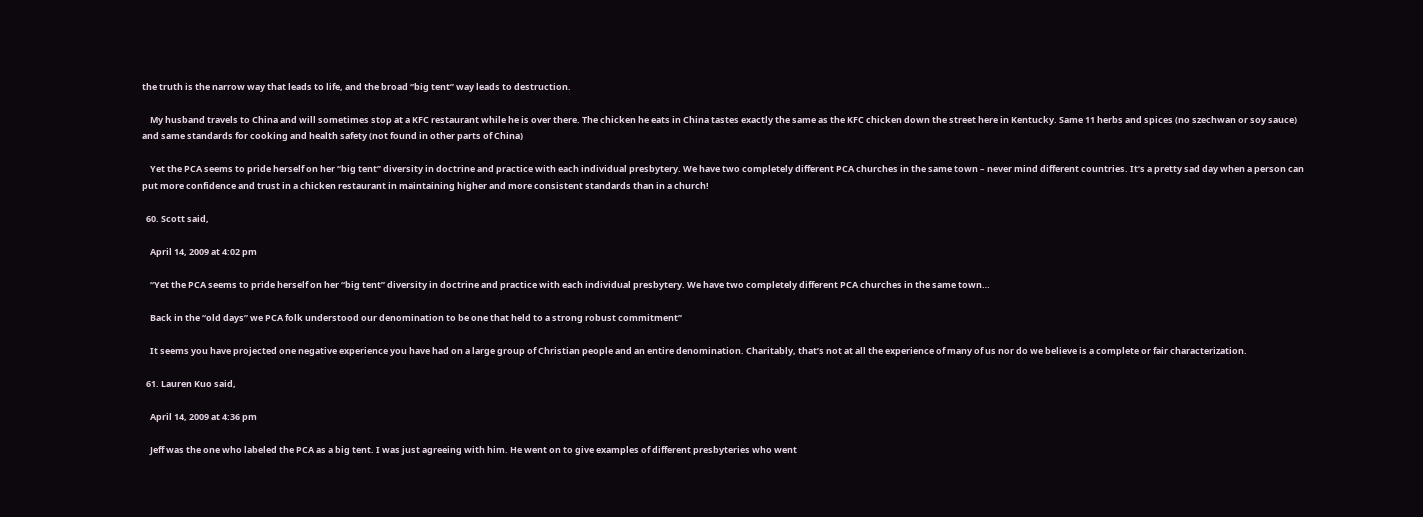the truth is the narrow way that leads to life, and the broad “big tent” way leads to destruction.

    My husband travels to China and will sometimes stop at a KFC restaurant while he is over there. The chicken he eats in China tastes exactly the same as the KFC chicken down the street here in Kentucky. Same 11 herbs and spices (no szechwan or soy sauce) and same standards for cooking and health safety (not found in other parts of China)

    Yet the PCA seems to pride herself on her “big tent” diversity in doctrine and practice with each individual presbytery. We have two completely different PCA churches in the same town – never mind different countries. It’s a pretty sad day when a person can put more confidence and trust in a chicken restaurant in maintaining higher and more consistent standards than in a church!

  60. Scott said,

    April 14, 2009 at 4:02 pm

    “Yet the PCA seems to pride herself on her “big tent” diversity in doctrine and practice with each individual presbytery. We have two completely different PCA churches in the same town…

    Back in the “old days” we PCA folk understood our denomination to be one that held to a strong robust commitment”

    It seems you have projected one negative experience you have had on a large group of Christian people and an entire denomination. Charitably, that’s not at all the experience of many of us nor do we believe is a complete or fair characterization.

  61. Lauren Kuo said,

    April 14, 2009 at 4:36 pm

    Jeff was the one who labeled the PCA as a big tent. I was just agreeing with him. He went on to give examples of different presbyteries who went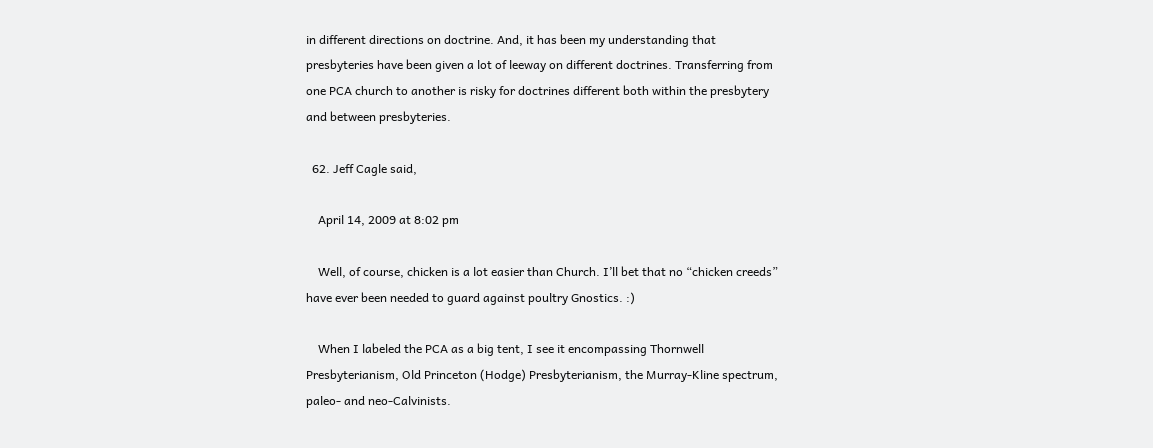in different directions on doctrine. And, it has been my understanding that presbyteries have been given a lot of leeway on different doctrines. Transferring from one PCA church to another is risky for doctrines different both within the presbytery and between presbyteries.

  62. Jeff Cagle said,

    April 14, 2009 at 8:02 pm

    Well, of course, chicken is a lot easier than Church. I’ll bet that no “chicken creeds” have ever been needed to guard against poultry Gnostics. :)

    When I labeled the PCA as a big tent, I see it encompassing Thornwell Presbyterianism, Old Princeton (Hodge) Presbyterianism, the Murray-Kline spectrum, paleo- and neo-Calvinists.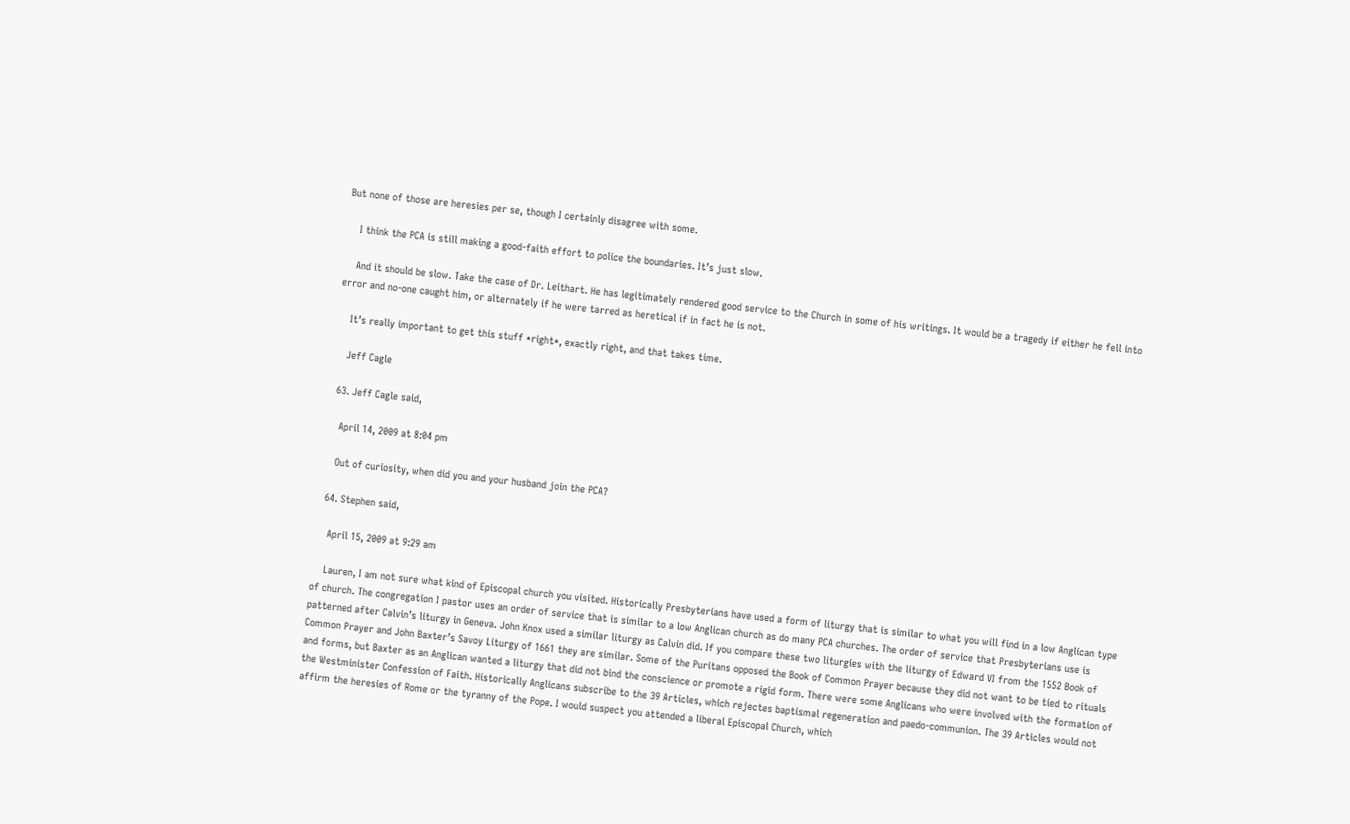But none of those are heresies per se, though I certainly disagree with some.

    I think the PCA is still making a good-faith effort to police the boundaries. It’s just slow.

    And it should be slow. Take the case of Dr. Leithart. He has legitimately rendered good service to the Church in some of his writings. It would be a tragedy if either he fell into error and no-one caught him, or alternately if he were tarred as heretical if in fact he is not.

    It’s really important to get this stuff *right*, exactly right, and that takes time.

    Jeff Cagle

  63. Jeff Cagle said,

    April 14, 2009 at 8:04 pm

    Out of curiosity, when did you and your husband join the PCA?

  64. Stephen said,

    April 15, 2009 at 9:29 am

    Lauren, I am not sure what kind of Episcopal church you visited. Historically Presbyterians have used a form of liturgy that is similar to what you will find in a low Anglican type of church. The congregation I pastor uses an order of service that is similar to a low Anglican church as do many PCA churches. The order of service that Presbyterians use is patterned after Calvin’s liturgy in Geneva. John Knox used a similar liturgy as Calvin did. If you compare these two liturgies with the liturgy of Edward VI from the 1552 Book of Common Prayer and John Baxter’s Savoy Liturgy of 1661 they are similar. Some of the Puritans opposed the Book of Common Prayer because they did not want to be tied to rituals and forms, but Baxter as an Anglican wanted a liturgy that did not bind the conscience or promote a rigid form. There were some Anglicans who were involved with the formation of the Westminister Confession of Faith. Historically Anglicans subscribe to the 39 Articles, which rejectes baptismal regeneration and paedo-communion. The 39 Articles would not affirm the heresies of Rome or the tyranny of the Pope. I would suspect you attended a liberal Episcopal Church, which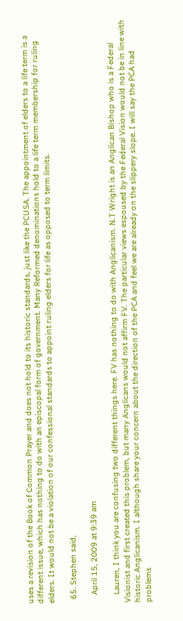uses a revision of the Book of Common Prayer and does not hold to its historic standards, just like the PCUSA. The appointment of elders to a life term is a different issue, which has nothing to do with an episcopal form of government. Many Reformed denominations hold to a life term membership for ruling elders. It would not be a violation of our confessional standards to appoint ruling elders for life as opposed to term limits.

  65. Stephen said,

    April 15, 2009 at 9:39 am

    Lauren, I think you are confusing two different things here. FV has nothing to do with Anglicanism. N.T Wright is an Anglican Bishop who is a Federal Visionist and first created this problem, but many Anglicans would not affirm FV. The particular views espoused by the Federal Vision would not be in line with historic Anglicanism. I although share your concern about the direction of the PCA and feel we are already on the slippery slope. I will say the PCA had problems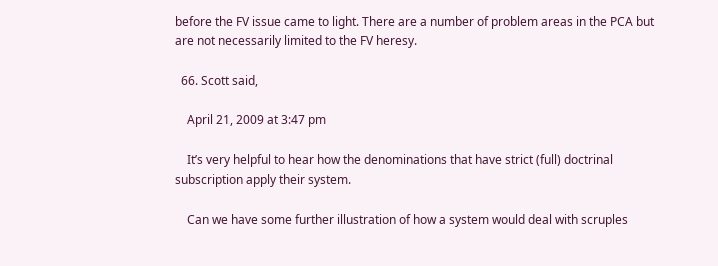before the FV issue came to light. There are a number of problem areas in the PCA but are not necessarily limited to the FV heresy.

  66. Scott said,

    April 21, 2009 at 3:47 pm

    It’s very helpful to hear how the denominations that have strict (full) doctrinal subscription apply their system.

    Can we have some further illustration of how a system would deal with scruples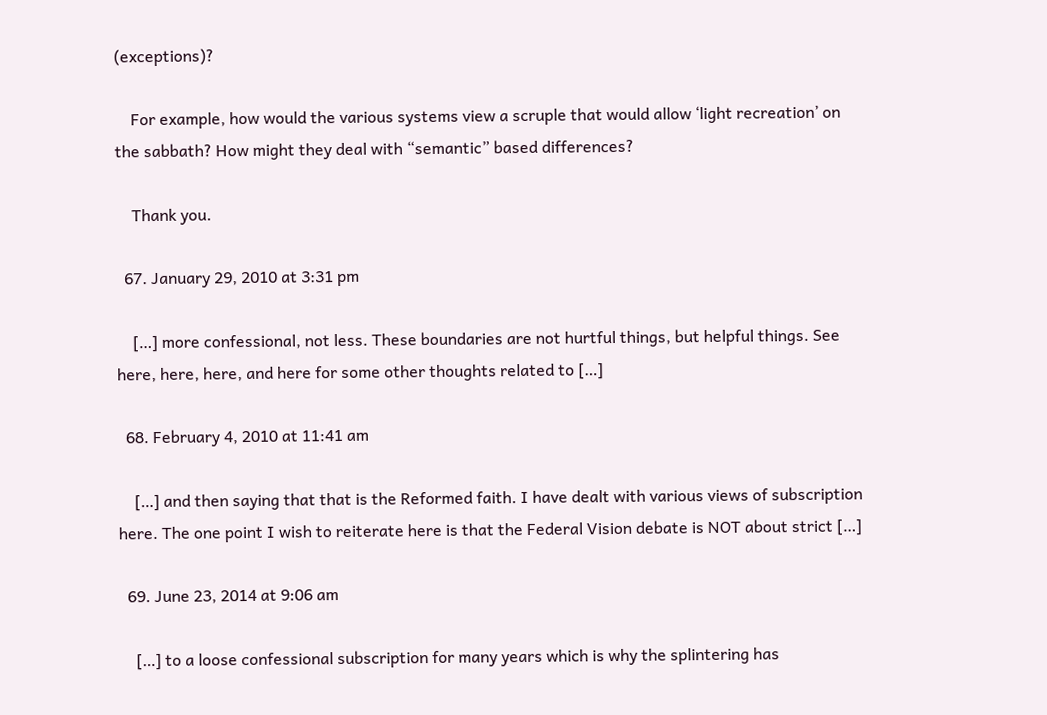(exceptions)?

    For example, how would the various systems view a scruple that would allow ‘light recreation’ on the sabbath? How might they deal with “semantic” based differences?

    Thank you.

  67. January 29, 2010 at 3:31 pm

    […] more confessional, not less. These boundaries are not hurtful things, but helpful things. See here, here, here, and here for some other thoughts related to […]

  68. February 4, 2010 at 11:41 am

    […] and then saying that that is the Reformed faith. I have dealt with various views of subscription here. The one point I wish to reiterate here is that the Federal Vision debate is NOT about strict […]

  69. June 23, 2014 at 9:06 am

    […] to a loose confessional subscription for many years which is why the splintering has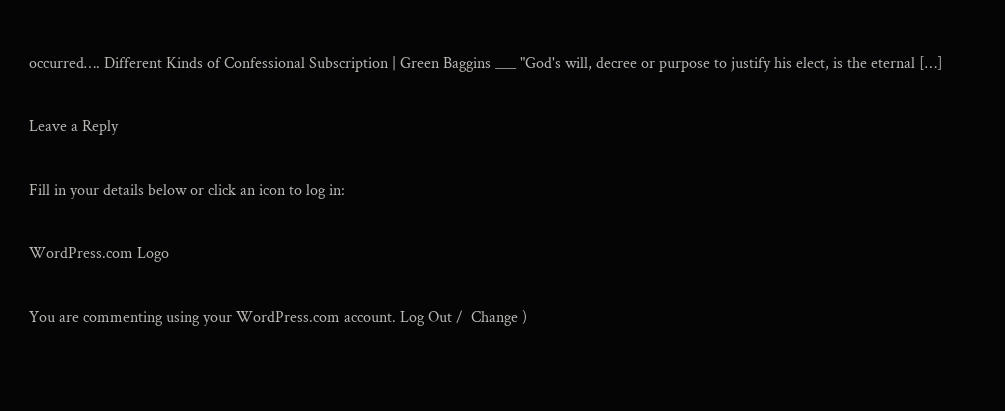occurred…. Different Kinds of Confessional Subscription | Green Baggins ___ "God's will, decree or purpose to justify his elect, is the eternal […]

Leave a Reply

Fill in your details below or click an icon to log in:

WordPress.com Logo

You are commenting using your WordPress.com account. Log Out /  Change )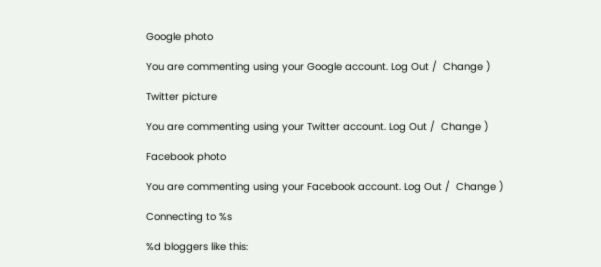Google photo

You are commenting using your Google account. Log Out /  Change )

Twitter picture

You are commenting using your Twitter account. Log Out /  Change )

Facebook photo

You are commenting using your Facebook account. Log Out /  Change )

Connecting to %s

%d bloggers like this: